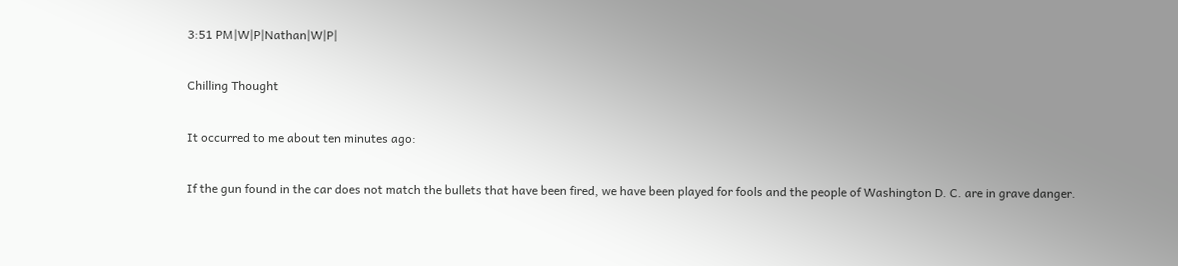3:51 PM|W|P|Nathan|W|P|

Chilling Thought

It occurred to me about ten minutes ago:

If the gun found in the car does not match the bullets that have been fired, we have been played for fools and the people of Washington D. C. are in grave danger.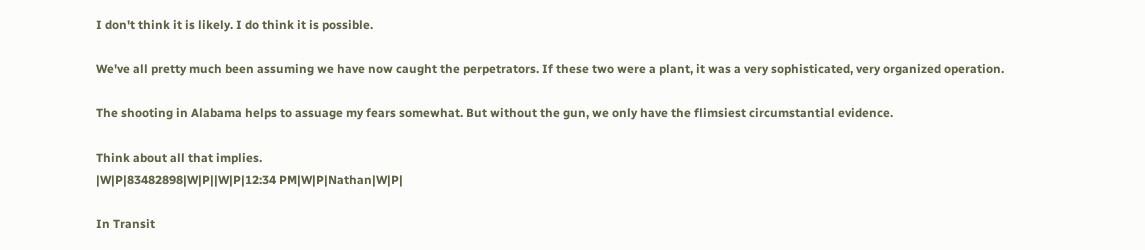I don't think it is likely. I do think it is possible.

We've all pretty much been assuming we have now caught the perpetrators. If these two were a plant, it was a very sophisticated, very organized operation.

The shooting in Alabama helps to assuage my fears somewhat. But without the gun, we only have the flimsiest circumstantial evidence.

Think about all that implies.
|W|P|83482898|W|P||W|P|12:34 PM|W|P|Nathan|W|P|

In Transit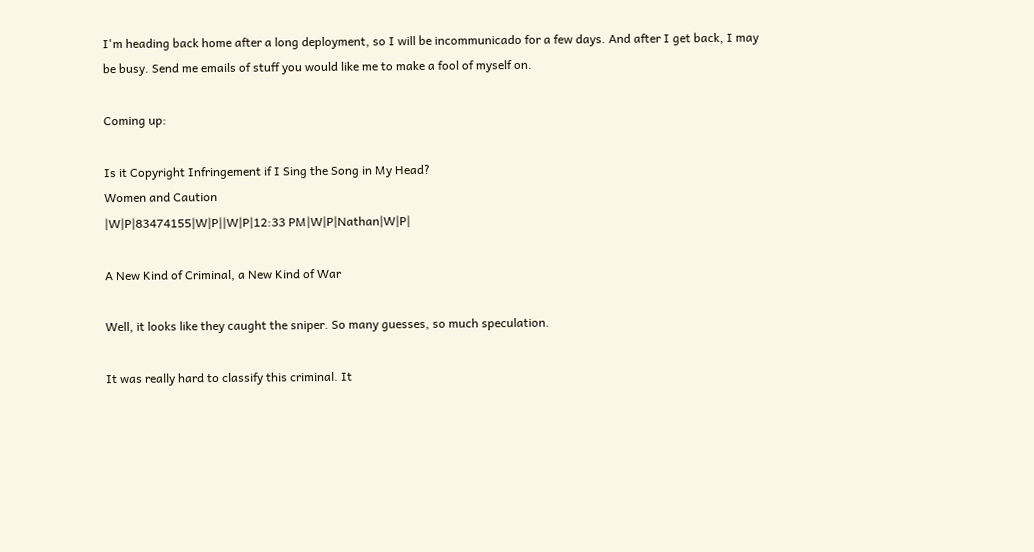I'm heading back home after a long deployment, so I will be incommunicado for a few days. And after I get back, I may be busy. Send me emails of stuff you would like me to make a fool of myself on.

Coming up:

Is it Copyright Infringement if I Sing the Song in My Head?
Women and Caution
|W|P|83474155|W|P||W|P|12:33 PM|W|P|Nathan|W|P|

A New Kind of Criminal, a New Kind of War

Well, it looks like they caught the sniper. So many guesses, so much speculation.

It was really hard to classify this criminal. It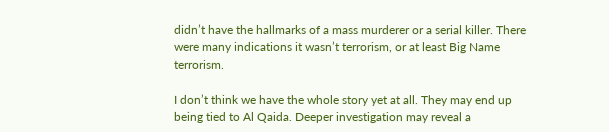didn’t have the hallmarks of a mass murderer or a serial killer. There were many indications it wasn’t terrorism, or at least Big Name terrorism.

I don’t think we have the whole story yet at all. They may end up being tied to Al Qaida. Deeper investigation may reveal a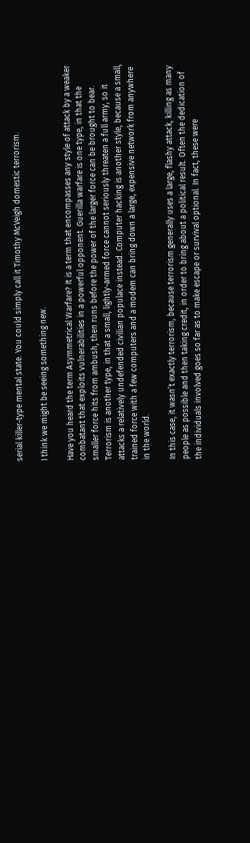serial killer-type mental state. You could simply call it Timothy McVeigh domestic terrorism.

I think we might be seeing something new.

Have you heard the term Asymmetrical Warfare? It is a term that encompasses any style of attack by a weaker combatant that exploits vulnerabilities in a powerful opponent. Guerilla warfare is one type, in that the smaller force hits from ambush, then runs before the power of the larger force can be brought to bear. Terrorism is another type, in that a small, lightly-armed force cannot seriously threaten a full army, so it attacks a relatively undefended civilian populace instead. Computer hacking is another style, because a small, trained force with a few computers and a modem can bring down a large, expensive network from anywhere in the world.

In this case, it wasn’t exactly terrorism, because terrorism generally uses a large, flashy attack, killing as many people as possible and then taking credit, in order to bring about a political result. Often the dedication of the individuals involved goes so far as to make escape or survival optional. In fact, these were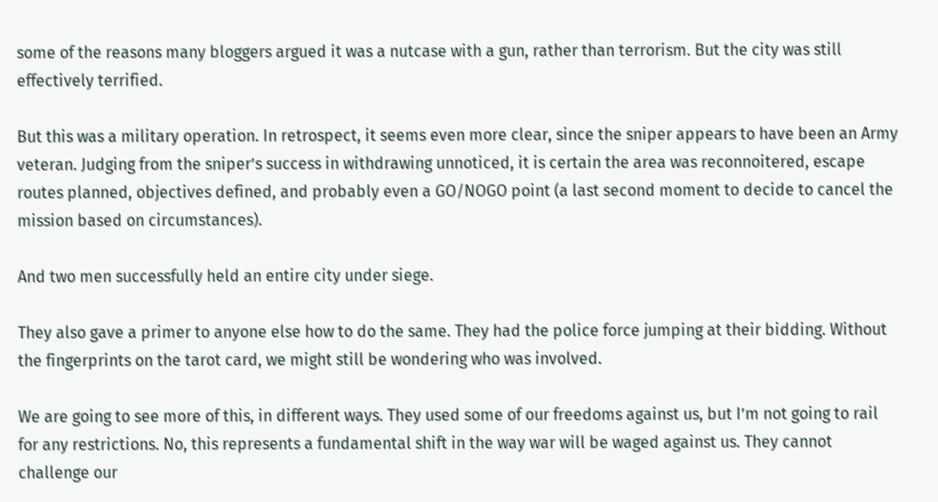some of the reasons many bloggers argued it was a nutcase with a gun, rather than terrorism. But the city was still effectively terrified.

But this was a military operation. In retrospect, it seems even more clear, since the sniper appears to have been an Army veteran. Judging from the sniper’s success in withdrawing unnoticed, it is certain the area was reconnoitered, escape routes planned, objectives defined, and probably even a GO/NOGO point (a last second moment to decide to cancel the mission based on circumstances).

And two men successfully held an entire city under siege.

They also gave a primer to anyone else how to do the same. They had the police force jumping at their bidding. Without the fingerprints on the tarot card, we might still be wondering who was involved.

We are going to see more of this, in different ways. They used some of our freedoms against us, but I’m not going to rail for any restrictions. No, this represents a fundamental shift in the way war will be waged against us. They cannot challenge our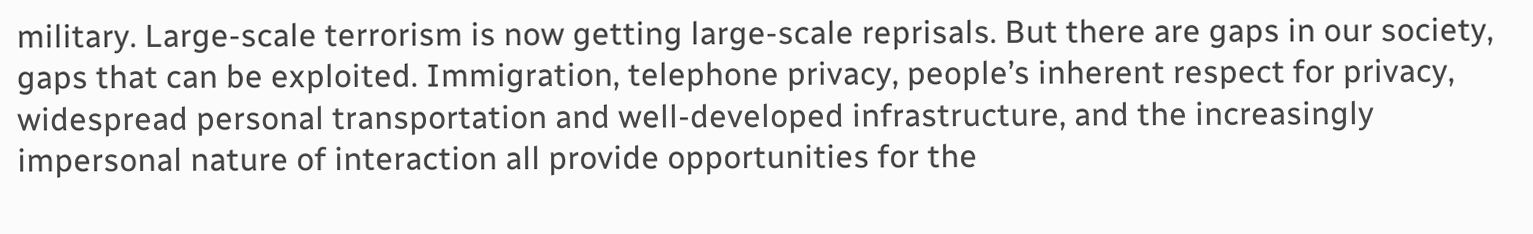military. Large-scale terrorism is now getting large-scale reprisals. But there are gaps in our society, gaps that can be exploited. Immigration, telephone privacy, people’s inherent respect for privacy, widespread personal transportation and well-developed infrastructure, and the increasingly impersonal nature of interaction all provide opportunities for the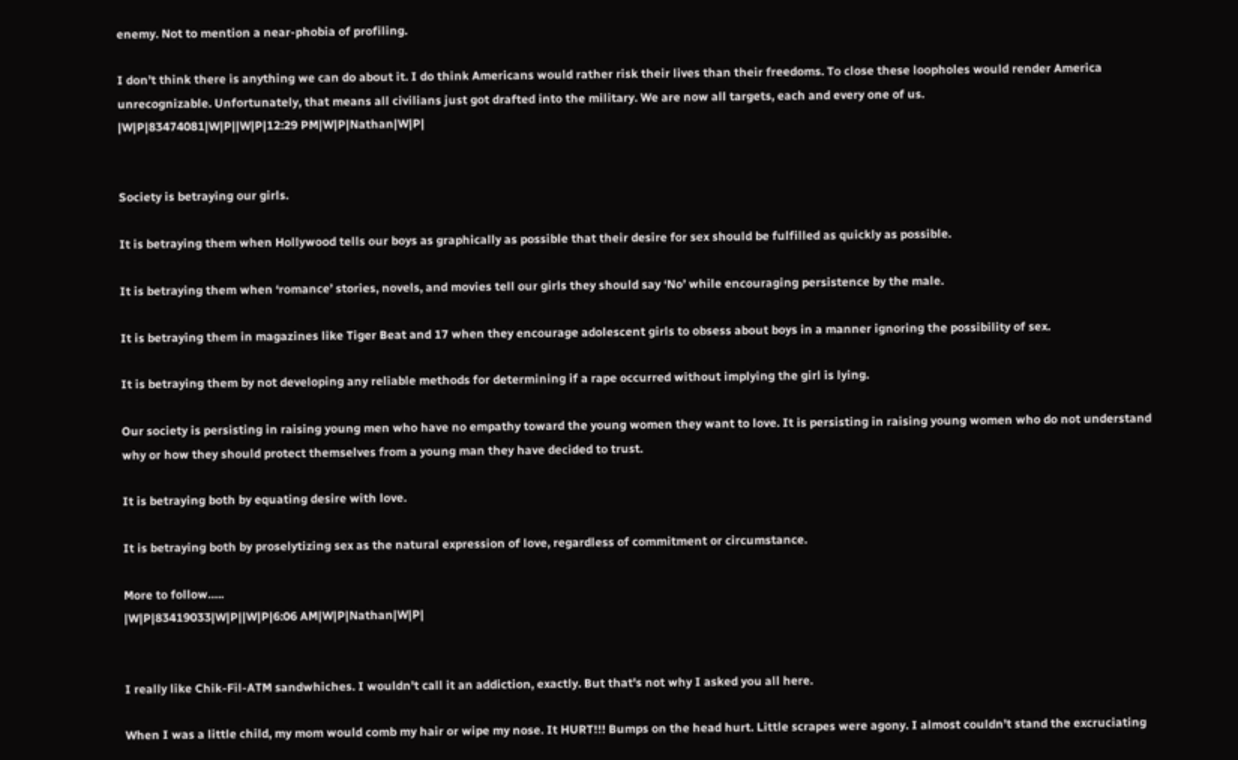enemy. Not to mention a near-phobia of profiling.

I don’t think there is anything we can do about it. I do think Americans would rather risk their lives than their freedoms. To close these loopholes would render America unrecognizable. Unfortunately, that means all civilians just got drafted into the military. We are now all targets, each and every one of us.
|W|P|83474081|W|P||W|P|12:29 PM|W|P|Nathan|W|P|


Society is betraying our girls.

It is betraying them when Hollywood tells our boys as graphically as possible that their desire for sex should be fulfilled as quickly as possible.

It is betraying them when ‘romance’ stories, novels, and movies tell our girls they should say ‘No’ while encouraging persistence by the male.

It is betraying them in magazines like Tiger Beat and 17 when they encourage adolescent girls to obsess about boys in a manner ignoring the possibility of sex.

It is betraying them by not developing any reliable methods for determining if a rape occurred without implying the girl is lying.

Our society is persisting in raising young men who have no empathy toward the young women they want to love. It is persisting in raising young women who do not understand why or how they should protect themselves from a young man they have decided to trust.

It is betraying both by equating desire with love.

It is betraying both by proselytizing sex as the natural expression of love, regardless of commitment or circumstance.

More to follow…..
|W|P|83419033|W|P||W|P|6:06 AM|W|P|Nathan|W|P|


I really like Chik-Fil-ATM sandwhiches. I wouldn't call it an addiction, exactly. But that's not why I asked you all here.

When I was a little child, my mom would comb my hair or wipe my nose. It HURT!!! Bumps on the head hurt. Little scrapes were agony. I almost couldn't stand the excruciating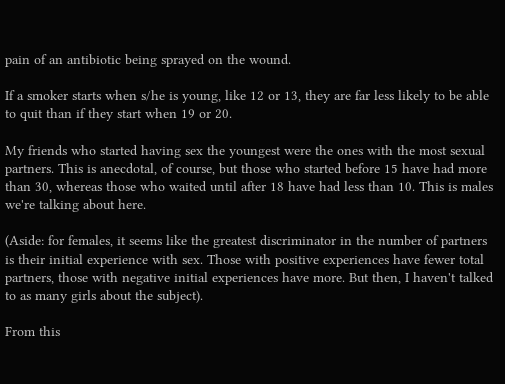pain of an antibiotic being sprayed on the wound.

If a smoker starts when s/he is young, like 12 or 13, they are far less likely to be able to quit than if they start when 19 or 20.

My friends who started having sex the youngest were the ones with the most sexual partners. This is anecdotal, of course, but those who started before 15 have had more than 30, whereas those who waited until after 18 have had less than 10. This is males we're talking about here.

(Aside: for females, it seems like the greatest discriminator in the number of partners is their initial experience with sex. Those with positive experiences have fewer total partners, those with negative initial experiences have more. But then, I haven't talked to as many girls about the subject).

From this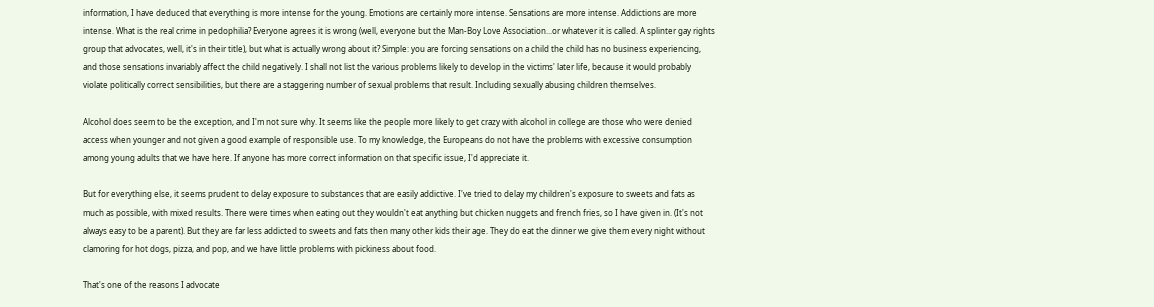information, I have deduced that everything is more intense for the young. Emotions are certainly more intense. Sensations are more intense. Addictions are more intense. What is the real crime in pedophilia? Everyone agrees it is wrong (well, everyone but the Man-Boy Love Association...or whatever it is called. A splinter gay rights group that advocates, well, it's in their title), but what is actually wrong about it? Simple: you are forcing sensations on a child the child has no business experiencing, and those sensations invariably affect the child negatively. I shall not list the various problems likely to develop in the victims' later life, because it would probably violate politically correct sensibilities, but there are a staggering number of sexual problems that result. Including sexually abusing children themselves.

Alcohol does seem to be the exception, and I'm not sure why. It seems like the people more likely to get crazy with alcohol in college are those who were denied access when younger and not given a good example of responsible use. To my knowledge, the Europeans do not have the problems with excessive consumption among young adults that we have here. If anyone has more correct information on that specific issue, I'd appreciate it.

But for everything else, it seems prudent to delay exposure to substances that are easily addictive. I've tried to delay my children's exposure to sweets and fats as much as possible, with mixed results. There were times when eating out they wouldn't eat anything but chicken nuggets and french fries, so I have given in. (It's not always easy to be a parent). But they are far less addicted to sweets and fats then many other kids their age. They do eat the dinner we give them every night without clamoring for hot dogs, pizza, and pop, and we have little problems with pickiness about food.

That's one of the reasons I advocate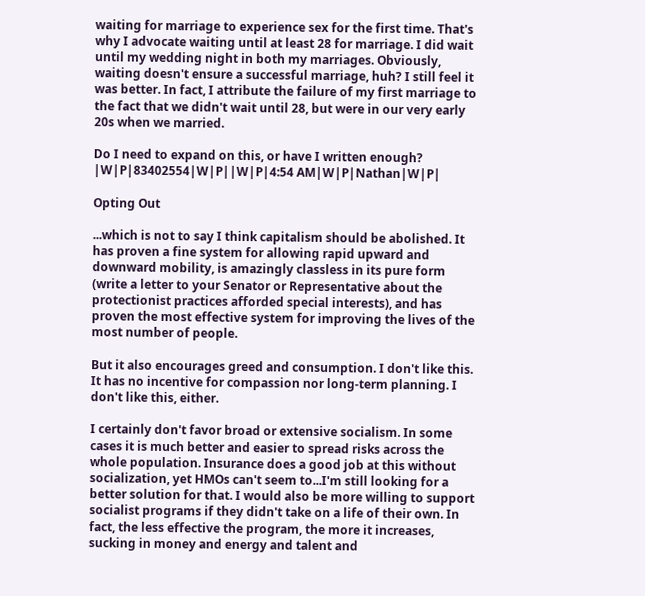waiting for marriage to experience sex for the first time. That's why I advocate waiting until at least 28 for marriage. I did wait until my wedding night in both my marriages. Obviously, waiting doesn't ensure a successful marriage, huh? I still feel it was better. In fact, I attribute the failure of my first marriage to the fact that we didn't wait until 28, but were in our very early 20s when we married.

Do I need to expand on this, or have I written enough?
|W|P|83402554|W|P||W|P|4:54 AM|W|P|Nathan|W|P|

Opting Out

...which is not to say I think capitalism should be abolished. It has proven a fine system for allowing rapid upward and downward mobility, is amazingly classless in its pure form (write a letter to your Senator or Representative about the protectionist practices afforded special interests), and has proven the most effective system for improving the lives of the most number of people.

But it also encourages greed and consumption. I don't like this. It has no incentive for compassion nor long-term planning. I don't like this, either.

I certainly don't favor broad or extensive socialism. In some cases it is much better and easier to spread risks across the whole population. Insurance does a good job at this without socialization, yet HMOs can't seem to...I'm still looking for a better solution for that. I would also be more willing to support socialist programs if they didn't take on a life of their own. In fact, the less effective the program, the more it increases, sucking in money and energy and talent and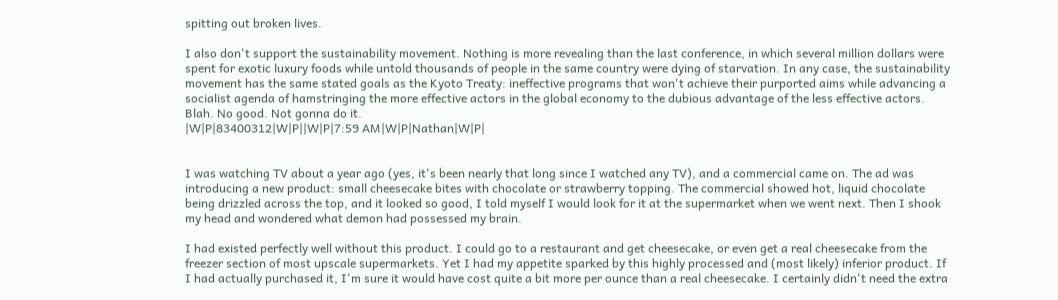spitting out broken lives.

I also don't support the sustainability movement. Nothing is more revealing than the last conference, in which several million dollars were spent for exotic luxury foods while untold thousands of people in the same country were dying of starvation. In any case, the sustainability movement has the same stated goals as the Kyoto Treaty: ineffective programs that won't achieve their purported aims while advancing a socialist agenda of hamstringing the more effective actors in the global economy to the dubious advantage of the less effective actors. Blah. No good. Not gonna do it.
|W|P|83400312|W|P||W|P|7:59 AM|W|P|Nathan|W|P|


I was watching TV about a year ago (yes, it's been nearly that long since I watched any TV), and a commercial came on. The ad was introducing a new product: small cheesecake bites with chocolate or strawberry topping. The commercial showed hot, liquid chocolate being drizzled across the top, and it looked so good, I told myself I would look for it at the supermarket when we went next. Then I shook my head and wondered what demon had possessed my brain.

I had existed perfectly well without this product. I could go to a restaurant and get cheesecake, or even get a real cheesecake from the freezer section of most upscale supermarkets. Yet I had my appetite sparked by this highly processed and (most likely) inferior product. If I had actually purchased it, I'm sure it would have cost quite a bit more per ounce than a real cheesecake. I certainly didn't need the extra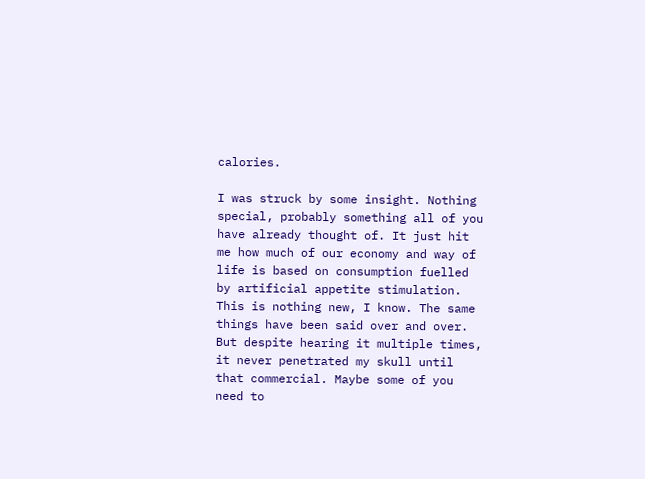calories.

I was struck by some insight. Nothing special, probably something all of you have already thought of. It just hit me how much of our economy and way of life is based on consumption fuelled by artificial appetite stimulation. This is nothing new, I know. The same things have been said over and over. But despite hearing it multiple times, it never penetrated my skull until that commercial. Maybe some of you need to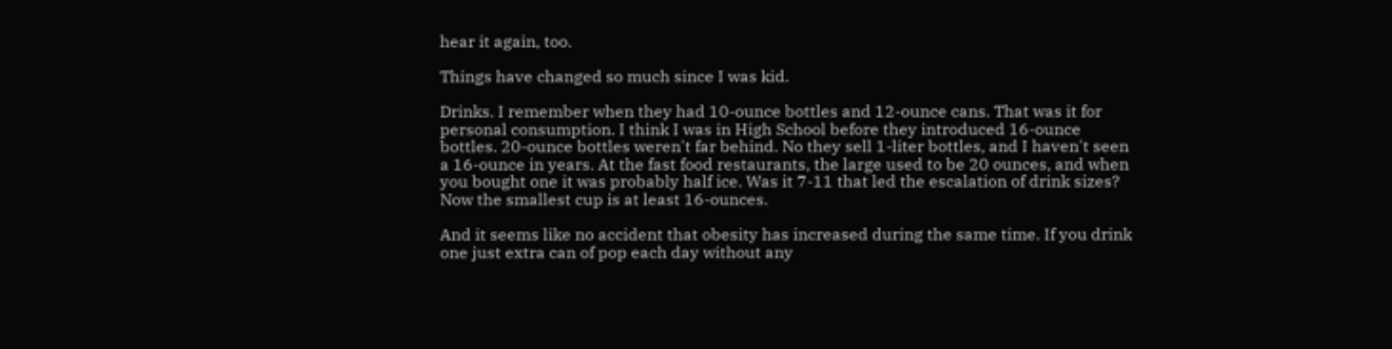hear it again, too.

Things have changed so much since I was kid.

Drinks. I remember when they had 10-ounce bottles and 12-ounce cans. That was it for personal consumption. I think I was in High School before they introduced 16-ounce bottles. 20-ounce bottles weren't far behind. No they sell 1-liter bottles, and I haven't seen a 16-ounce in years. At the fast food restaurants, the large used to be 20 ounces, and when you bought one it was probably half ice. Was it 7-11 that led the escalation of drink sizes? Now the smallest cup is at least 16-ounces.

And it seems like no accident that obesity has increased during the same time. If you drink one just extra can of pop each day without any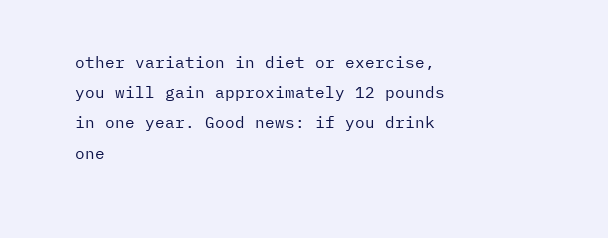other variation in diet or exercise, you will gain approximately 12 pounds in one year. Good news: if you drink one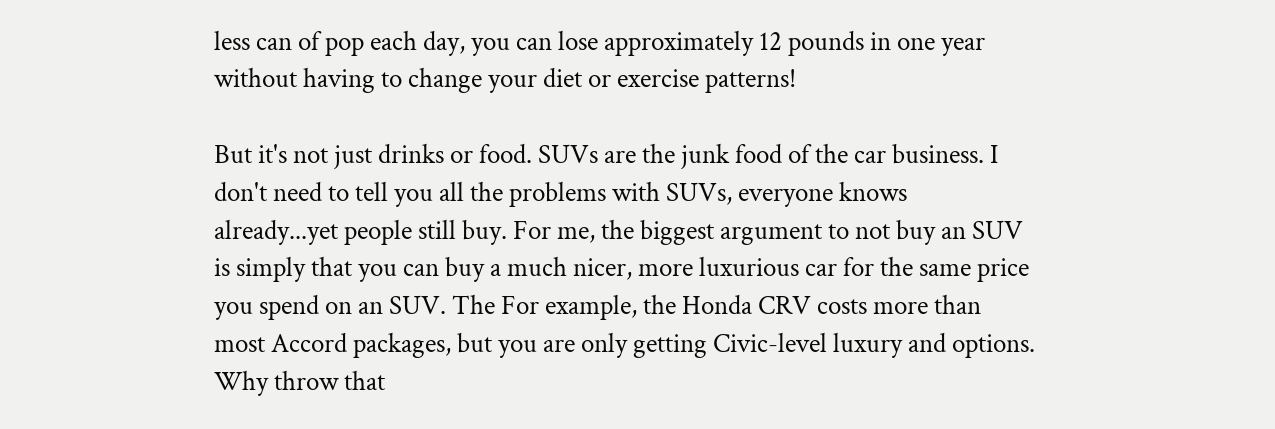less can of pop each day, you can lose approximately 12 pounds in one year without having to change your diet or exercise patterns!

But it's not just drinks or food. SUVs are the junk food of the car business. I don't need to tell you all the problems with SUVs, everyone knows already...yet people still buy. For me, the biggest argument to not buy an SUV is simply that you can buy a much nicer, more luxurious car for the same price you spend on an SUV. The For example, the Honda CRV costs more than most Accord packages, but you are only getting Civic-level luxury and options. Why throw that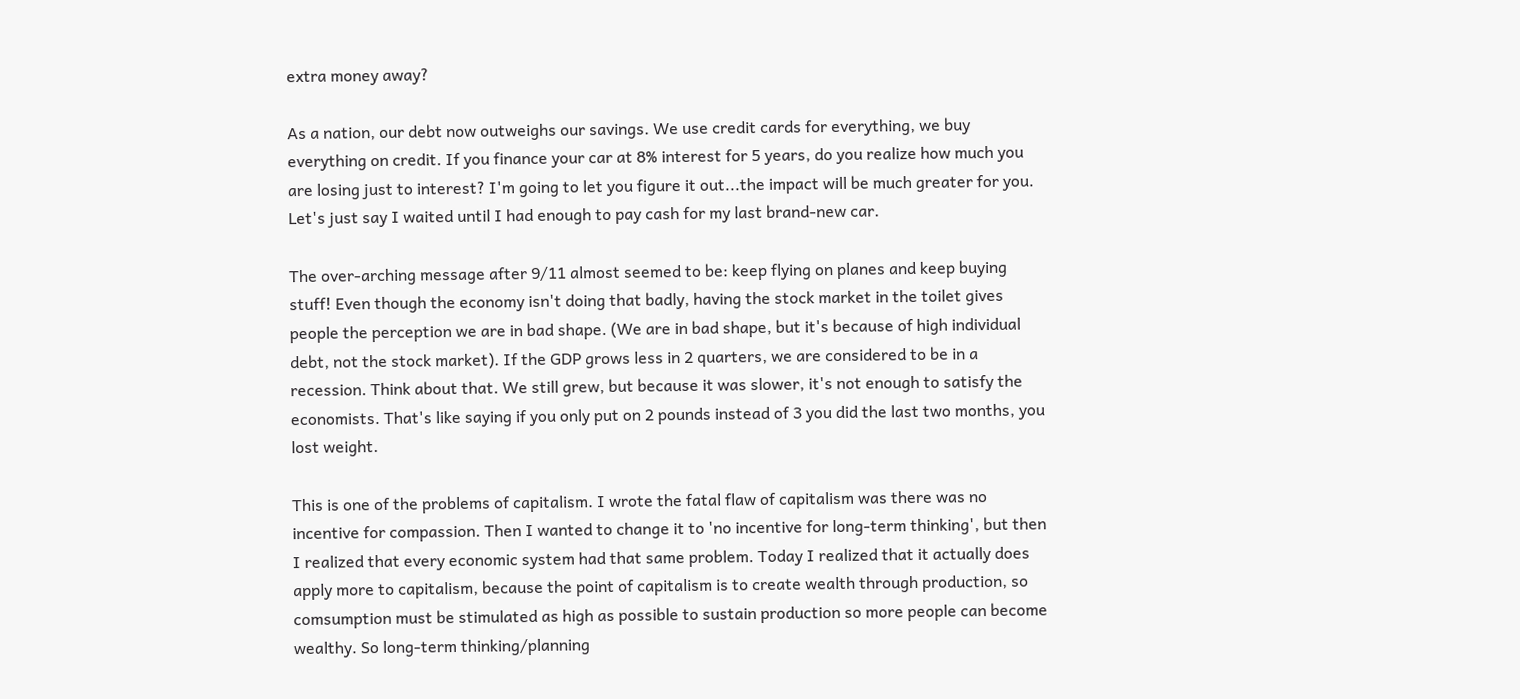extra money away?

As a nation, our debt now outweighs our savings. We use credit cards for everything, we buy everything on credit. If you finance your car at 8% interest for 5 years, do you realize how much you are losing just to interest? I'm going to let you figure it out...the impact will be much greater for you. Let's just say I waited until I had enough to pay cash for my last brand-new car.

The over-arching message after 9/11 almost seemed to be: keep flying on planes and keep buying stuff! Even though the economy isn't doing that badly, having the stock market in the toilet gives people the perception we are in bad shape. (We are in bad shape, but it's because of high individual debt, not the stock market). If the GDP grows less in 2 quarters, we are considered to be in a recession. Think about that. We still grew, but because it was slower, it's not enough to satisfy the economists. That's like saying if you only put on 2 pounds instead of 3 you did the last two months, you lost weight.

This is one of the problems of capitalism. I wrote the fatal flaw of capitalism was there was no incentive for compassion. Then I wanted to change it to 'no incentive for long-term thinking', but then I realized that every economic system had that same problem. Today I realized that it actually does apply more to capitalism, because the point of capitalism is to create wealth through production, so comsumption must be stimulated as high as possible to sustain production so more people can become wealthy. So long-term thinking/planning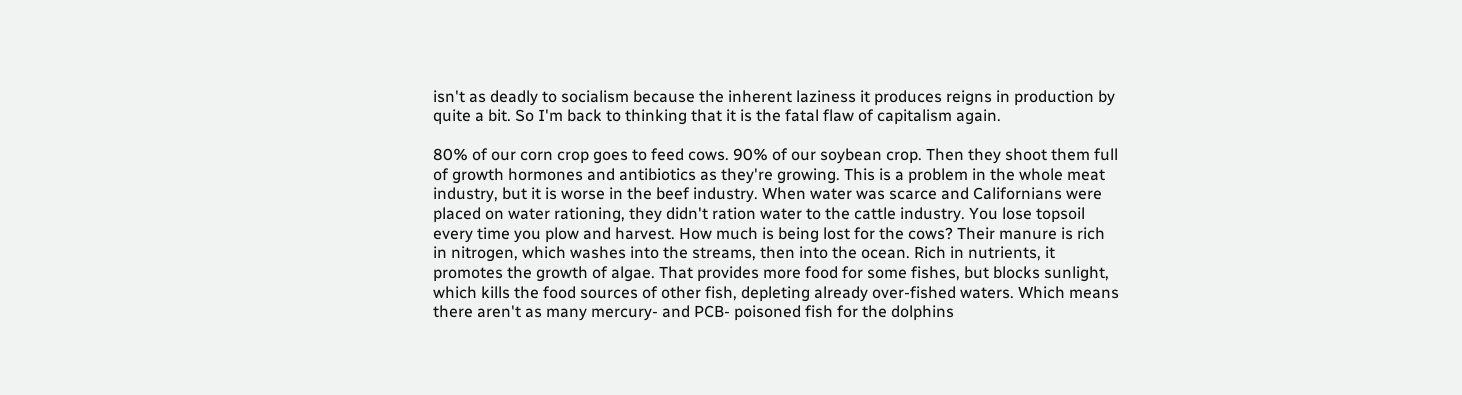isn't as deadly to socialism because the inherent laziness it produces reigns in production by quite a bit. So I'm back to thinking that it is the fatal flaw of capitalism again.

80% of our corn crop goes to feed cows. 90% of our soybean crop. Then they shoot them full of growth hormones and antibiotics as they're growing. This is a problem in the whole meat industry, but it is worse in the beef industry. When water was scarce and Californians were placed on water rationing, they didn't ration water to the cattle industry. You lose topsoil every time you plow and harvest. How much is being lost for the cows? Their manure is rich in nitrogen, which washes into the streams, then into the ocean. Rich in nutrients, it promotes the growth of algae. That provides more food for some fishes, but blocks sunlight, which kills the food sources of other fish, depleting already over-fished waters. Which means there aren't as many mercury- and PCB- poisoned fish for the dolphins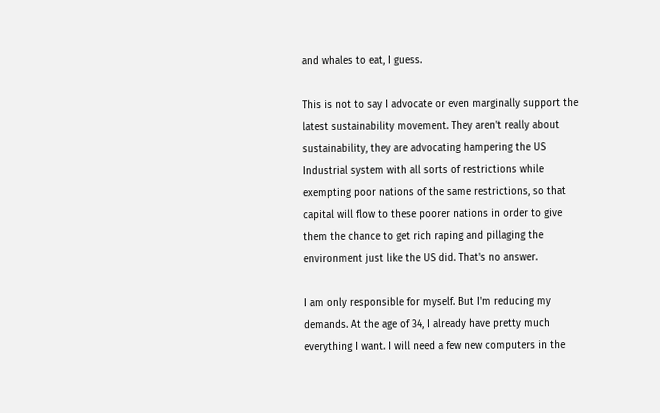and whales to eat, I guess.

This is not to say I advocate or even marginally support the latest sustainability movement. They aren't really about sustainability, they are advocating hampering the US Industrial system with all sorts of restrictions while exempting poor nations of the same restrictions, so that capital will flow to these poorer nations in order to give them the chance to get rich raping and pillaging the environment just like the US did. That's no answer.

I am only responsible for myself. But I'm reducing my demands. At the age of 34, I already have pretty much everything I want. I will need a few new computers in the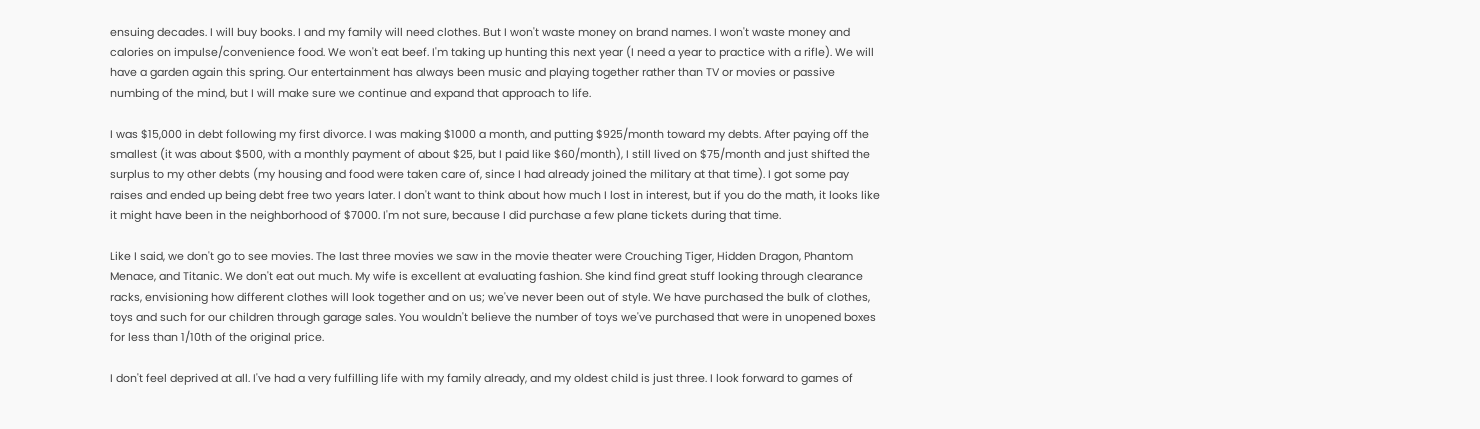ensuing decades. I will buy books. I and my family will need clothes. But I won't waste money on brand names. I won't waste money and calories on impulse/convenience food. We won't eat beef. I'm taking up hunting this next year (I need a year to practice with a rifle). We will have a garden again this spring. Our entertainment has always been music and playing together rather than TV or movies or passive numbing of the mind, but I will make sure we continue and expand that approach to life.

I was $15,000 in debt following my first divorce. I was making $1000 a month, and putting $925/month toward my debts. After paying off the smallest (it was about $500, with a monthly payment of about $25, but I paid like $60/month), I still lived on $75/month and just shifted the surplus to my other debts (my housing and food were taken care of, since I had already joined the military at that time). I got some pay raises and ended up being debt free two years later. I don't want to think about how much I lost in interest, but if you do the math, it looks like it might have been in the neighborhood of $7000. I'm not sure, because I did purchase a few plane tickets during that time.

Like I said, we don't go to see movies. The last three movies we saw in the movie theater were Crouching Tiger, Hidden Dragon, Phantom Menace, and Titanic. We don't eat out much. My wife is excellent at evaluating fashion. She kind find great stuff looking through clearance racks, envisioning how different clothes will look together and on us; we've never been out of style. We have purchased the bulk of clothes, toys and such for our children through garage sales. You wouldn't believe the number of toys we've purchased that were in unopened boxes for less than 1/10th of the original price.

I don't feel deprived at all. I've had a very fulfilling life with my family already, and my oldest child is just three. I look forward to games of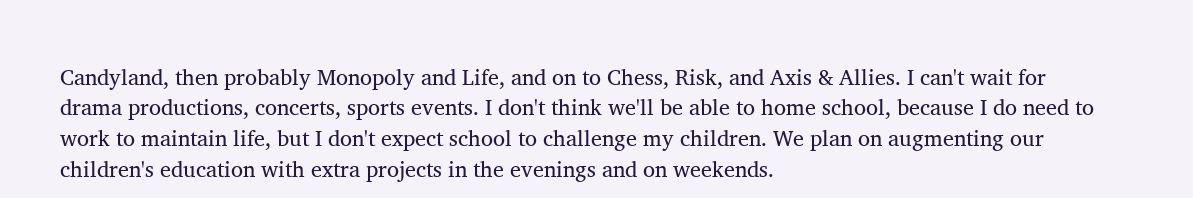Candyland, then probably Monopoly and Life, and on to Chess, Risk, and Axis & Allies. I can't wait for drama productions, concerts, sports events. I don't think we'll be able to home school, because I do need to work to maintain life, but I don't expect school to challenge my children. We plan on augmenting our children's education with extra projects in the evenings and on weekends.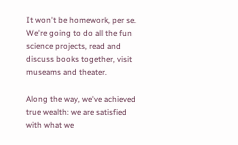It won't be homework, per se. We're going to do all the fun science projects, read and discuss books together, visit museams and theater.

Along the way, we've achieved true wealth: we are satisfied with what we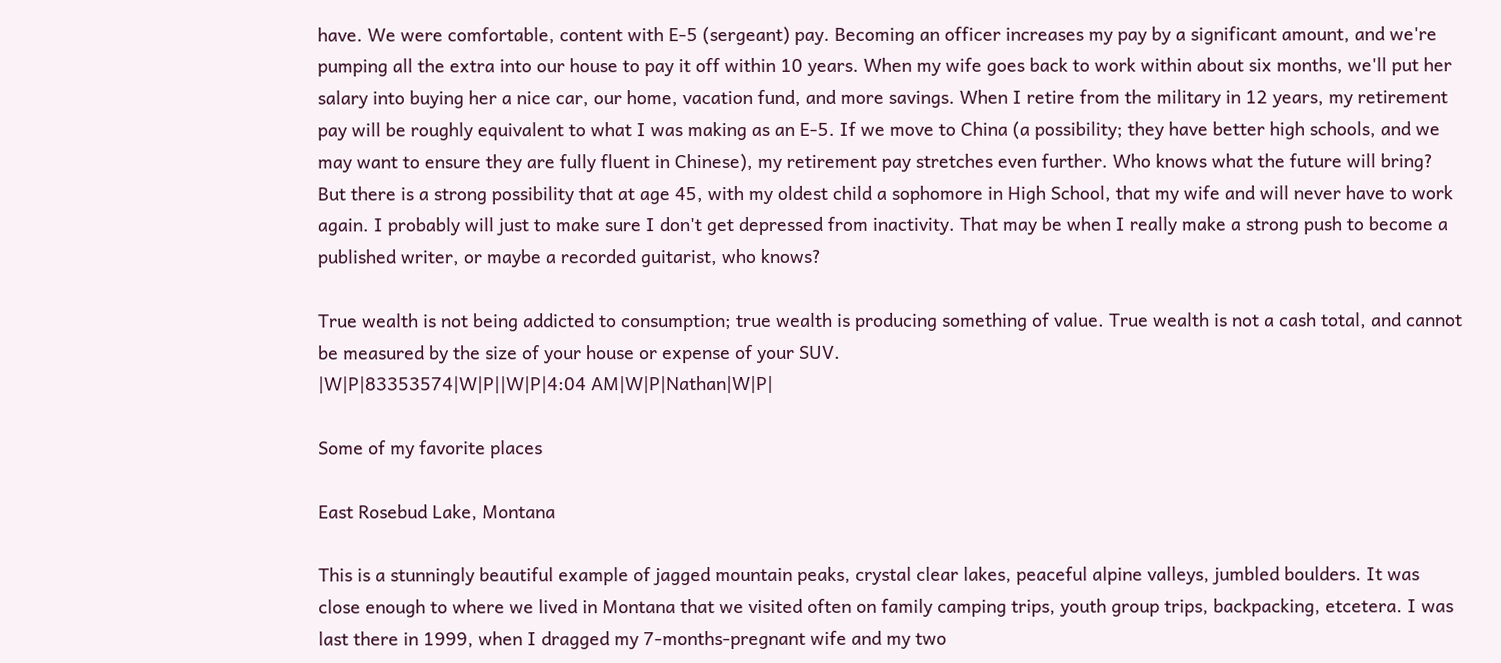have. We were comfortable, content with E-5 (sergeant) pay. Becoming an officer increases my pay by a significant amount, and we're pumping all the extra into our house to pay it off within 10 years. When my wife goes back to work within about six months, we'll put her salary into buying her a nice car, our home, vacation fund, and more savings. When I retire from the military in 12 years, my retirement pay will be roughly equivalent to what I was making as an E-5. If we move to China (a possibility; they have better high schools, and we may want to ensure they are fully fluent in Chinese), my retirement pay stretches even further. Who knows what the future will bring? But there is a strong possibility that at age 45, with my oldest child a sophomore in High School, that my wife and will never have to work again. I probably will just to make sure I don't get depressed from inactivity. That may be when I really make a strong push to become a published writer, or maybe a recorded guitarist, who knows?

True wealth is not being addicted to consumption; true wealth is producing something of value. True wealth is not a cash total, and cannot be measured by the size of your house or expense of your SUV.
|W|P|83353574|W|P||W|P|4:04 AM|W|P|Nathan|W|P|

Some of my favorite places

East Rosebud Lake, Montana

This is a stunningly beautiful example of jagged mountain peaks, crystal clear lakes, peaceful alpine valleys, jumbled boulders. It was close enough to where we lived in Montana that we visited often on family camping trips, youth group trips, backpacking, etcetera. I was last there in 1999, when I dragged my 7-months-pregnant wife and my two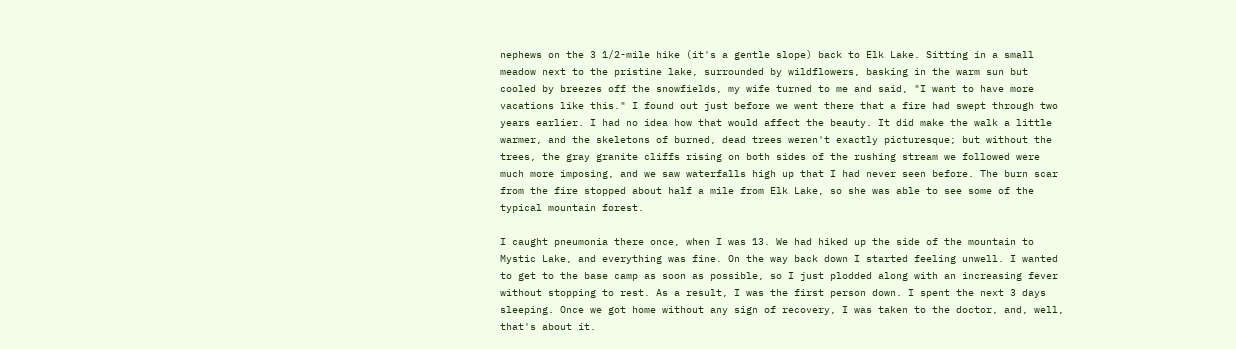nephews on the 3 1/2-mile hike (it's a gentle slope) back to Elk Lake. Sitting in a small meadow next to the pristine lake, surrounded by wildflowers, basking in the warm sun but cooled by breezes off the snowfields, my wife turned to me and said, "I want to have more vacations like this." I found out just before we went there that a fire had swept through two years earlier. I had no idea how that would affect the beauty. It did make the walk a little warmer, and the skeletons of burned, dead trees weren't exactly picturesque; but without the trees, the gray granite cliffs rising on both sides of the rushing stream we followed were much more imposing, and we saw waterfalls high up that I had never seen before. The burn scar from the fire stopped about half a mile from Elk Lake, so she was able to see some of the typical mountain forest.

I caught pneumonia there once, when I was 13. We had hiked up the side of the mountain to Mystic Lake, and everything was fine. On the way back down I started feeling unwell. I wanted to get to the base camp as soon as possible, so I just plodded along with an increasing fever without stopping to rest. As a result, I was the first person down. I spent the next 3 days sleeping. Once we got home without any sign of recovery, I was taken to the doctor, and, well, that's about it.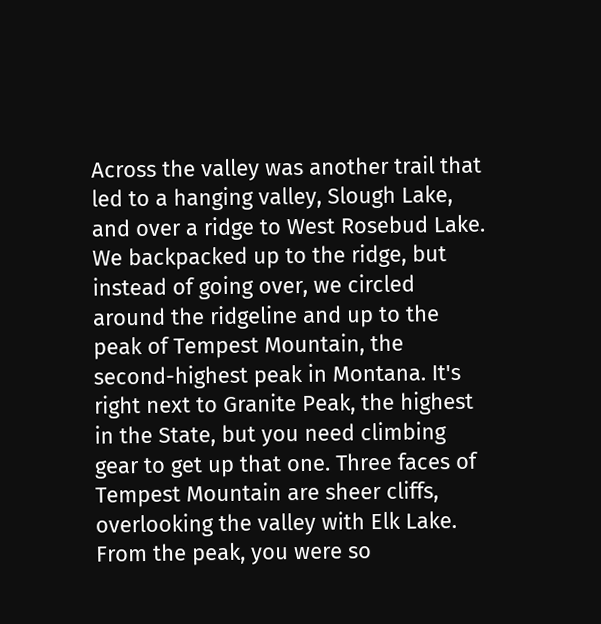Across the valley was another trail that led to a hanging valley, Slough Lake, and over a ridge to West Rosebud Lake. We backpacked up to the ridge, but instead of going over, we circled around the ridgeline and up to the peak of Tempest Mountain, the second-highest peak in Montana. It's right next to Granite Peak, the highest in the State, but you need climbing gear to get up that one. Three faces of Tempest Mountain are sheer cliffs, overlooking the valley with Elk Lake. From the peak, you were so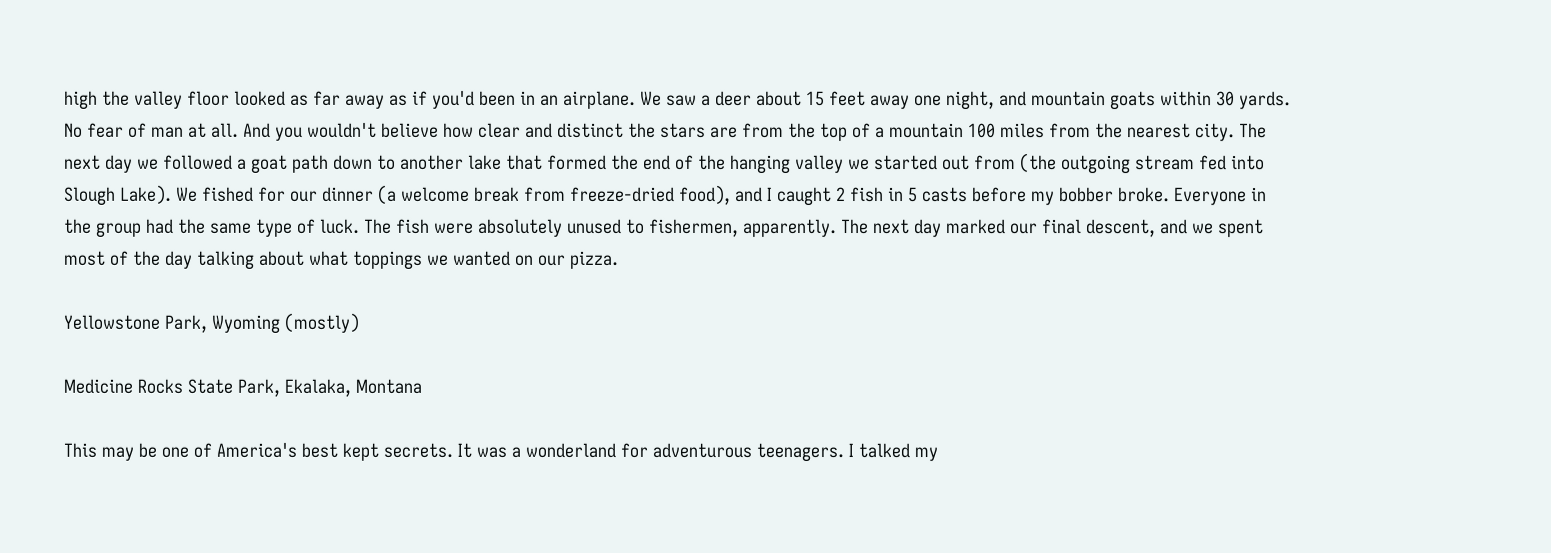high the valley floor looked as far away as if you'd been in an airplane. We saw a deer about 15 feet away one night, and mountain goats within 30 yards. No fear of man at all. And you wouldn't believe how clear and distinct the stars are from the top of a mountain 100 miles from the nearest city. The next day we followed a goat path down to another lake that formed the end of the hanging valley we started out from (the outgoing stream fed into Slough Lake). We fished for our dinner (a welcome break from freeze-dried food), and I caught 2 fish in 5 casts before my bobber broke. Everyone in the group had the same type of luck. The fish were absolutely unused to fishermen, apparently. The next day marked our final descent, and we spent most of the day talking about what toppings we wanted on our pizza.

Yellowstone Park, Wyoming (mostly)

Medicine Rocks State Park, Ekalaka, Montana

This may be one of America's best kept secrets. It was a wonderland for adventurous teenagers. I talked my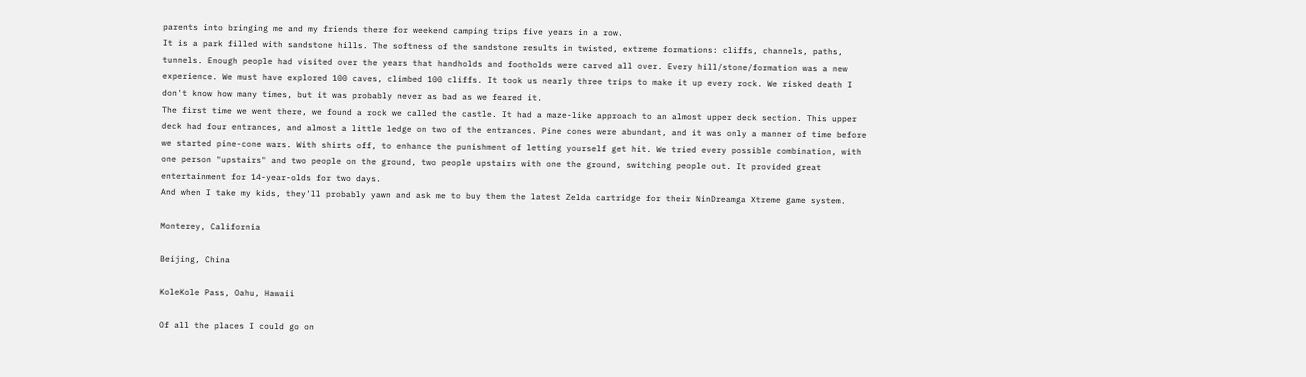parents into bringing me and my friends there for weekend camping trips five years in a row.
It is a park filled with sandstone hills. The softness of the sandstone results in twisted, extreme formations: cliffs, channels, paths, tunnels. Enough people had visited over the years that handholds and footholds were carved all over. Every hill/stone/formation was a new experience. We must have explored 100 caves, climbed 100 cliffs. It took us nearly three trips to make it up every rock. We risked death I don't know how many times, but it was probably never as bad as we feared it.
The first time we went there, we found a rock we called the castle. It had a maze-like approach to an almost upper deck section. This upper deck had four entrances, and almost a little ledge on two of the entrances. Pine cones were abundant, and it was only a manner of time before we started pine-cone wars. With shirts off, to enhance the punishment of letting yourself get hit. We tried every possible combination, with one person "upstairs" and two people on the ground, two people upstairs with one the ground, switching people out. It provided great entertainment for 14-year-olds for two days.
And when I take my kids, they'll probably yawn and ask me to buy them the latest Zelda cartridge for their NinDreamga Xtreme game system.

Monterey, California

Beijing, China

KoleKole Pass, Oahu, Hawaii

Of all the places I could go on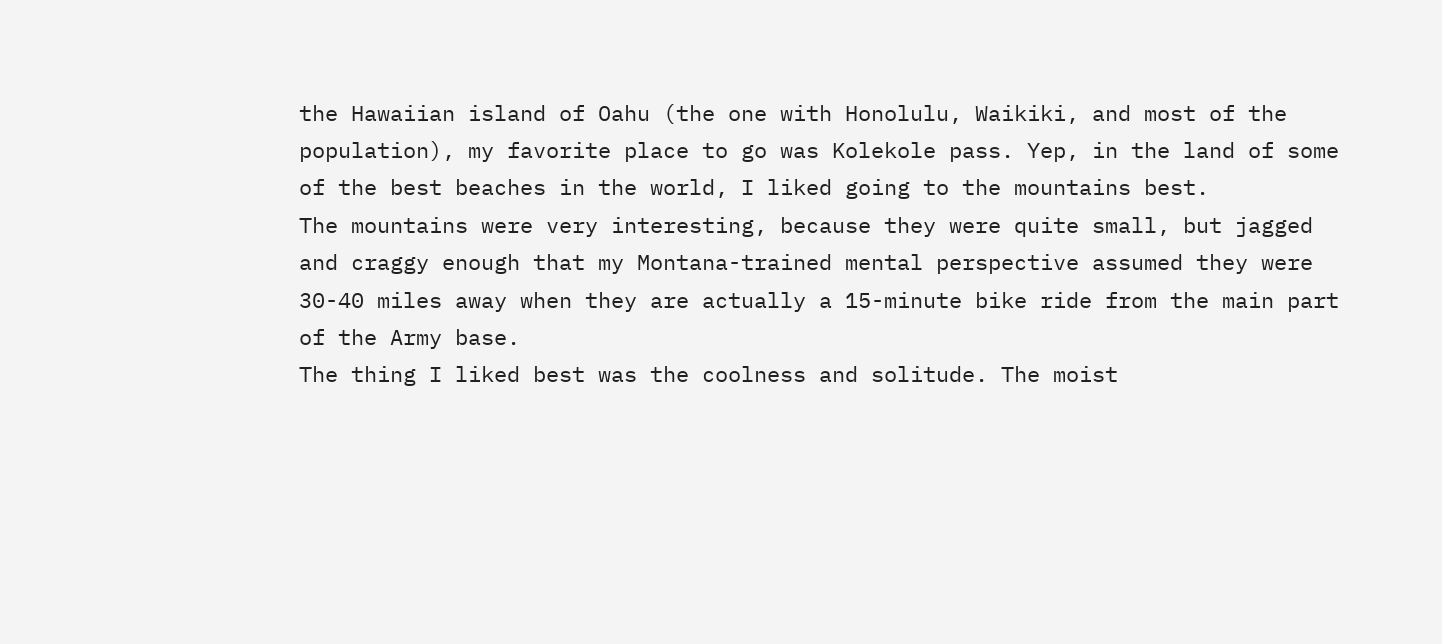the Hawaiian island of Oahu (the one with Honolulu, Waikiki, and most of the population), my favorite place to go was Kolekole pass. Yep, in the land of some of the best beaches in the world, I liked going to the mountains best.
The mountains were very interesting, because they were quite small, but jagged and craggy enough that my Montana-trained mental perspective assumed they were 30-40 miles away when they are actually a 15-minute bike ride from the main part of the Army base.
The thing I liked best was the coolness and solitude. The moist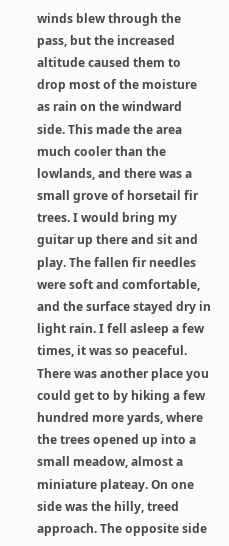winds blew through the pass, but the increased altitude caused them to drop most of the moisture as rain on the windward side. This made the area much cooler than the lowlands, and there was a small grove of horsetail fir trees. I would bring my guitar up there and sit and play. The fallen fir needles were soft and comfortable, and the surface stayed dry in light rain. I fell asleep a few times, it was so peaceful. There was another place you could get to by hiking a few hundred more yards, where the trees opened up into a small meadow, almost a miniature plateay. On one side was the hilly, treed approach. The opposite side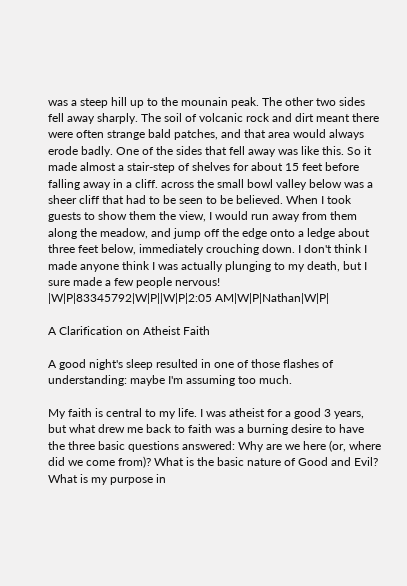was a steep hill up to the mounain peak. The other two sides fell away sharply. The soil of volcanic rock and dirt meant there were often strange bald patches, and that area would always erode badly. One of the sides that fell away was like this. So it made almost a stair-step of shelves for about 15 feet before falling away in a cliff. across the small bowl valley below was a sheer cliff that had to be seen to be believed. When I took guests to show them the view, I would run away from them along the meadow, and jump off the edge onto a ledge about three feet below, immediately crouching down. I don't think I made anyone think I was actually plunging to my death, but I sure made a few people nervous!
|W|P|83345792|W|P||W|P|2:05 AM|W|P|Nathan|W|P|

A Clarification on Atheist Faith

A good night's sleep resulted in one of those flashes of understanding: maybe I'm assuming too much.

My faith is central to my life. I was atheist for a good 3 years, but what drew me back to faith was a burning desire to have the three basic questions answered: Why are we here (or, where did we come from)? What is the basic nature of Good and Evil? What is my purpose in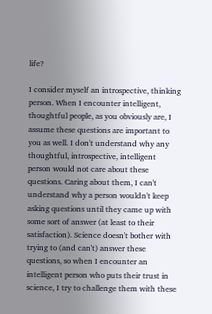life?

I consider myself an introspective, thinking person. When I encounter intelligent, thoughtful people, as you obviously are, I assume these questions are important to you as well. I don't understand why any thoughtful, introspective, intelligent person would not care about these questions. Caring about them, I can't understand why a person wouldn't keep asking questions until they came up with some sort of answer (at least to their satisfaction). Science doesn't bother with trying to (and can't) answer these questions, so when I encounter an intelligent person who puts their trust in science, I try to challenge them with these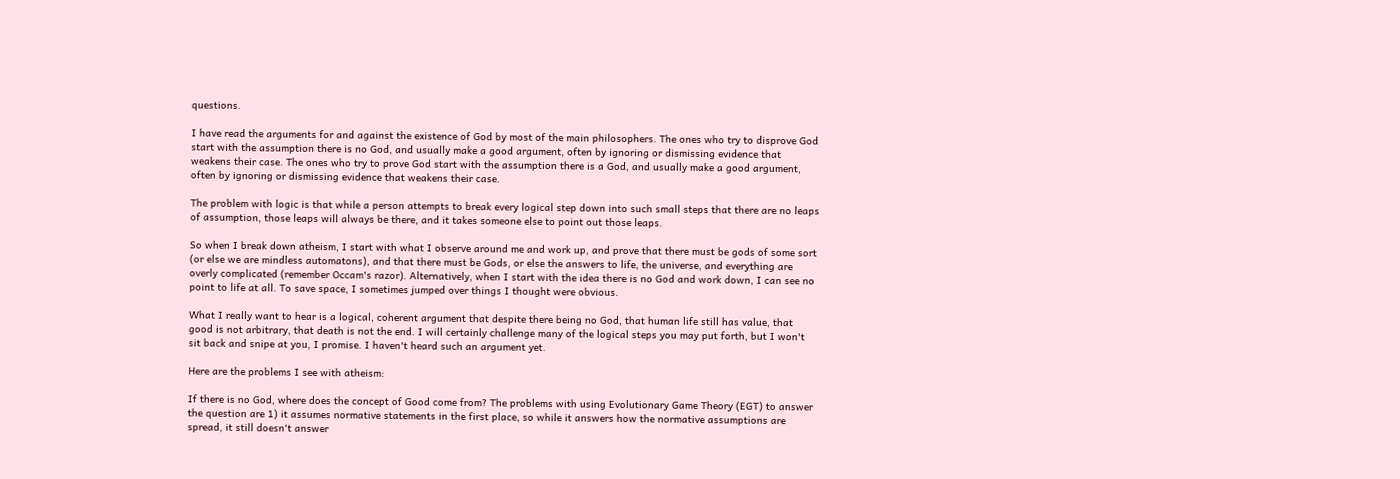questions.

I have read the arguments for and against the existence of God by most of the main philosophers. The ones who try to disprove God start with the assumption there is no God, and usually make a good argument, often by ignoring or dismissing evidence that weakens their case. The ones who try to prove God start with the assumption there is a God, and usually make a good argument, often by ignoring or dismissing evidence that weakens their case.

The problem with logic is that while a person attempts to break every logical step down into such small steps that there are no leaps of assumption, those leaps will always be there, and it takes someone else to point out those leaps.

So when I break down atheism, I start with what I observe around me and work up, and prove that there must be gods of some sort (or else we are mindless automatons), and that there must be Gods, or else the answers to life, the universe, and everything are overly complicated (remember Occam's razor). Alternatively, when I start with the idea there is no God and work down, I can see no point to life at all. To save space, I sometimes jumped over things I thought were obvious.

What I really want to hear is a logical, coherent argument that despite there being no God, that human life still has value, that good is not arbitrary, that death is not the end. I will certainly challenge many of the logical steps you may put forth, but I won't sit back and snipe at you, I promise. I haven't heard such an argument yet.

Here are the problems I see with atheism:

If there is no God, where does the concept of Good come from? The problems with using Evolutionary Game Theory (EGT) to answer the question are 1) it assumes normative statements in the first place, so while it answers how the normative assumptions are spread, it still doesn't answer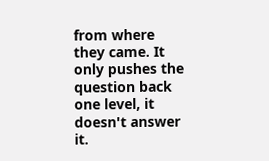from where they came. It only pushes the question back one level, it doesn't answer it.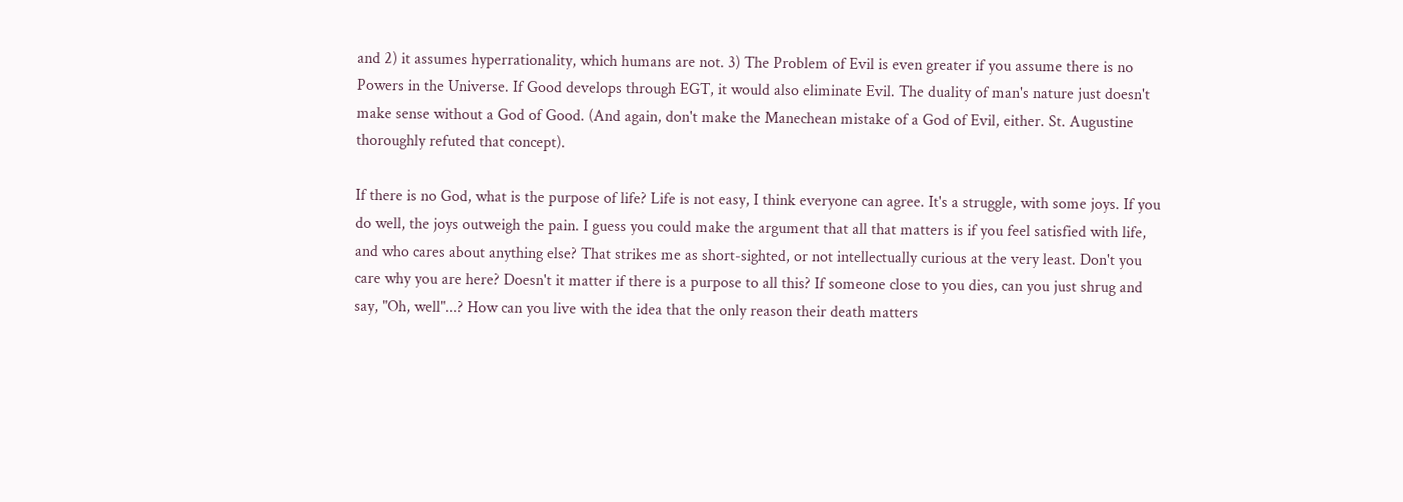and 2) it assumes hyperrationality, which humans are not. 3) The Problem of Evil is even greater if you assume there is no Powers in the Universe. If Good develops through EGT, it would also eliminate Evil. The duality of man's nature just doesn't make sense without a God of Good. (And again, don't make the Manechean mistake of a God of Evil, either. St. Augustine thoroughly refuted that concept).

If there is no God, what is the purpose of life? Life is not easy, I think everyone can agree. It's a struggle, with some joys. If you do well, the joys outweigh the pain. I guess you could make the argument that all that matters is if you feel satisfied with life, and who cares about anything else? That strikes me as short-sighted, or not intellectually curious at the very least. Don't you care why you are here? Doesn't it matter if there is a purpose to all this? If someone close to you dies, can you just shrug and say, "Oh, well"...? How can you live with the idea that the only reason their death matters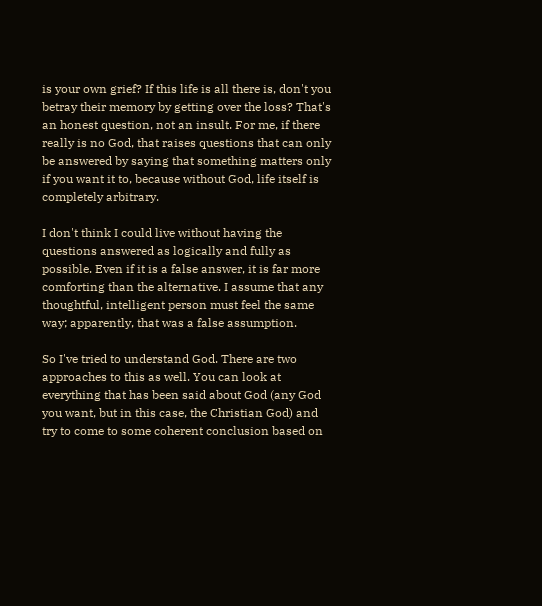is your own grief? If this life is all there is, don't you betray their memory by getting over the loss? That's an honest question, not an insult. For me, if there really is no God, that raises questions that can only be answered by saying that something matters only if you want it to, because without God, life itself is completely arbitrary.

I don't think I could live without having the questions answered as logically and fully as possible. Even if it is a false answer, it is far more comforting than the alternative. I assume that any thoughtful, intelligent person must feel the same way; apparently, that was a false assumption.

So I've tried to understand God. There are two approaches to this as well. You can look at everything that has been said about God (any God you want, but in this case, the Christian God) and try to come to some coherent conclusion based on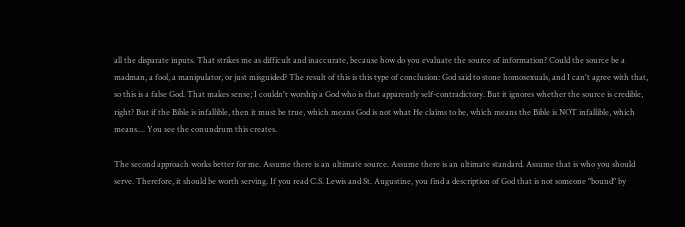all the disparate inputs. That strikes me as difficult and inaccurate, because how do you evaluate the source of information? Could the source be a madman, a fool, a manipulator, or just misguided? The result of this is this type of conclusion: God said to stone homosexuals, and I can't agree with that, so this is a false God. That makes sense; I couldn't worship a God who is that apparently self-contradictory. But it ignores whether the source is credible, right? But if the Bible is infallible, then it must be true, which means God is not what He claims to be, which means the Bible is NOT infallible, which means.... You see the conundrum this creates.

The second approach works better for me. Assume there is an ultimate source. Assume there is an ultimate standard. Assume that is who you should serve. Therefore, it should be worth serving. If you read C.S. Lewis and St. Augustine, you find a description of God that is not someone "bound" by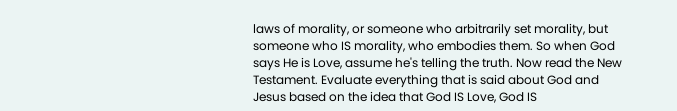laws of morality, or someone who arbitrarily set morality, but someone who IS morality, who embodies them. So when God says He is Love, assume he's telling the truth. Now read the New Testament. Evaluate everything that is said about God and Jesus based on the idea that God IS Love, God IS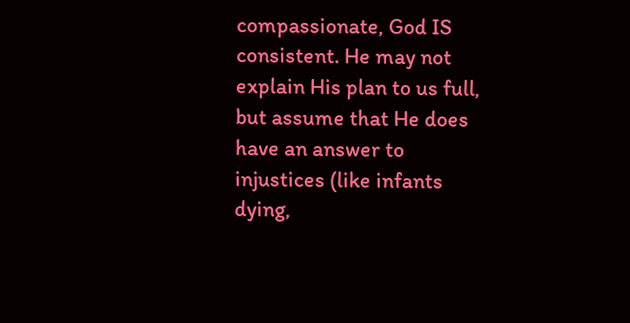compassionate, God IS consistent. He may not explain His plan to us full, but assume that He does have an answer to injustices (like infants dying,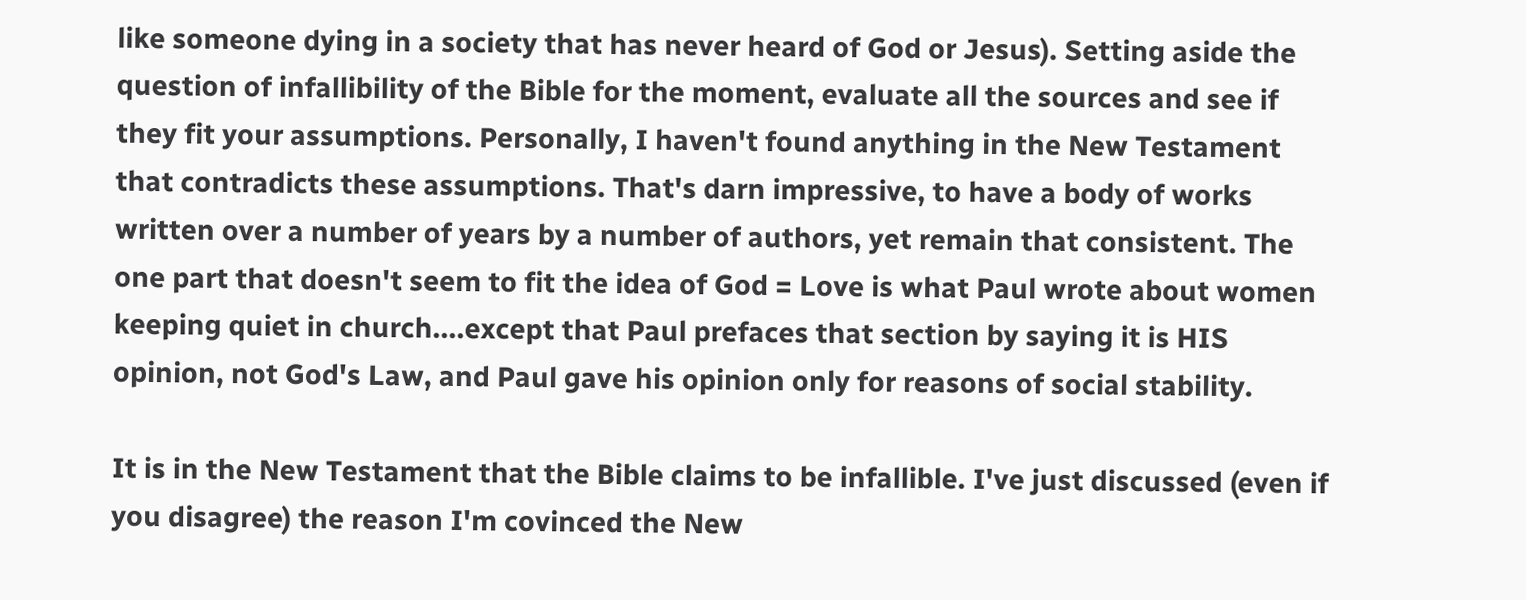like someone dying in a society that has never heard of God or Jesus). Setting aside the question of infallibility of the Bible for the moment, evaluate all the sources and see if they fit your assumptions. Personally, I haven't found anything in the New Testament that contradicts these assumptions. That's darn impressive, to have a body of works written over a number of years by a number of authors, yet remain that consistent. The one part that doesn't seem to fit the idea of God = Love is what Paul wrote about women keeping quiet in church....except that Paul prefaces that section by saying it is HIS opinion, not God's Law, and Paul gave his opinion only for reasons of social stability.

It is in the New Testament that the Bible claims to be infallible. I've just discussed (even if you disagree) the reason I'm covinced the New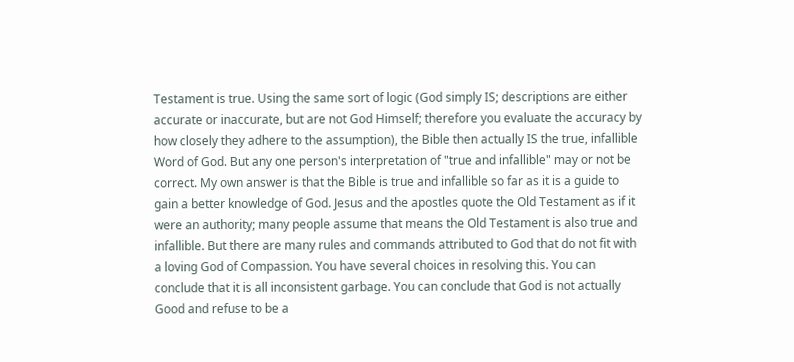Testament is true. Using the same sort of logic (God simply IS; descriptions are either accurate or inaccurate, but are not God Himself; therefore you evaluate the accuracy by how closely they adhere to the assumption), the Bible then actually IS the true, infallible Word of God. But any one person's interpretation of "true and infallible" may or not be correct. My own answer is that the Bible is true and infallible so far as it is a guide to gain a better knowledge of God. Jesus and the apostles quote the Old Testament as if it were an authority; many people assume that means the Old Testament is also true and infallible. But there are many rules and commands attributed to God that do not fit with a loving God of Compassion. You have several choices in resolving this. You can conclude that it is all inconsistent garbage. You can conclude that God is not actually Good and refuse to be a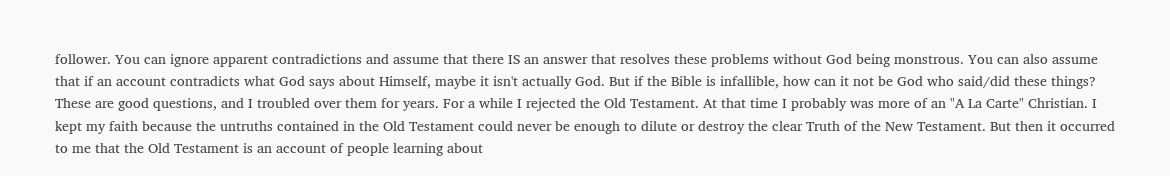follower. You can ignore apparent contradictions and assume that there IS an answer that resolves these problems without God being monstrous. You can also assume that if an account contradicts what God says about Himself, maybe it isn't actually God. But if the Bible is infallible, how can it not be God who said/did these things? These are good questions, and I troubled over them for years. For a while I rejected the Old Testament. At that time I probably was more of an "A La Carte" Christian. I kept my faith because the untruths contained in the Old Testament could never be enough to dilute or destroy the clear Truth of the New Testament. But then it occurred to me that the Old Testament is an account of people learning about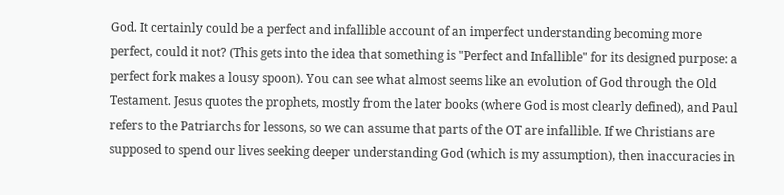God. It certainly could be a perfect and infallible account of an imperfect understanding becoming more perfect, could it not? (This gets into the idea that something is "Perfect and Infallible" for its designed purpose: a perfect fork makes a lousy spoon). You can see what almost seems like an evolution of God through the Old Testament. Jesus quotes the prophets, mostly from the later books (where God is most clearly defined), and Paul refers to the Patriarchs for lessons, so we can assume that parts of the OT are infallible. If we Christians are supposed to spend our lives seeking deeper understanding God (which is my assumption), then inaccuracies in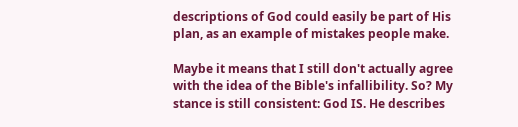descriptions of God could easily be part of His plan, as an example of mistakes people make.

Maybe it means that I still don't actually agree with the idea of the Bible's infallibility. So? My stance is still consistent: God IS. He describes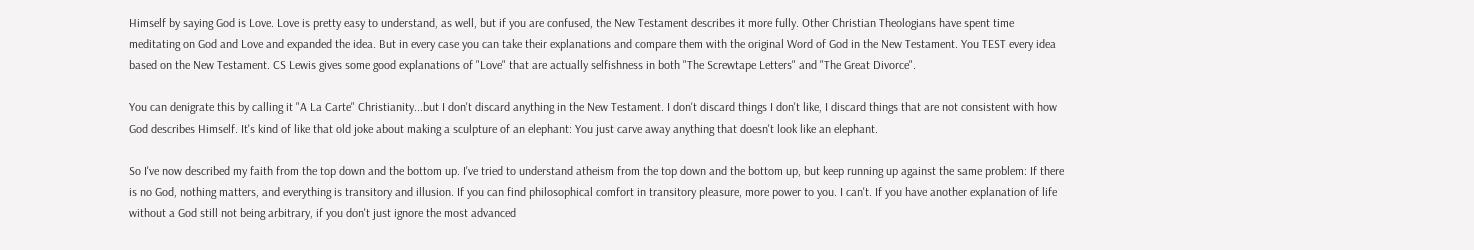Himself by saying God is Love. Love is pretty easy to understand, as well, but if you are confused, the New Testament describes it more fully. Other Christian Theologians have spent time meditating on God and Love and expanded the idea. But in every case you can take their explanations and compare them with the original Word of God in the New Testament. You TEST every idea based on the New Testament. CS Lewis gives some good explanations of "Love" that are actually selfishness in both "The Screwtape Letters" and "The Great Divorce".

You can denigrate this by calling it "A La Carte" Christianity...but I don't discard anything in the New Testament. I don't discard things I don't like, I discard things that are not consistent with how God describes Himself. It's kind of like that old joke about making a sculpture of an elephant: You just carve away anything that doesn't look like an elephant.

So I've now described my faith from the top down and the bottom up. I've tried to understand atheism from the top down and the bottom up, but keep running up against the same problem: If there is no God, nothing matters, and everything is transitory and illusion. If you can find philosophical comfort in transitory pleasure, more power to you. I can't. If you have another explanation of life without a God still not being arbitrary, if you don't just ignore the most advanced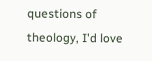questions of theology, I'd love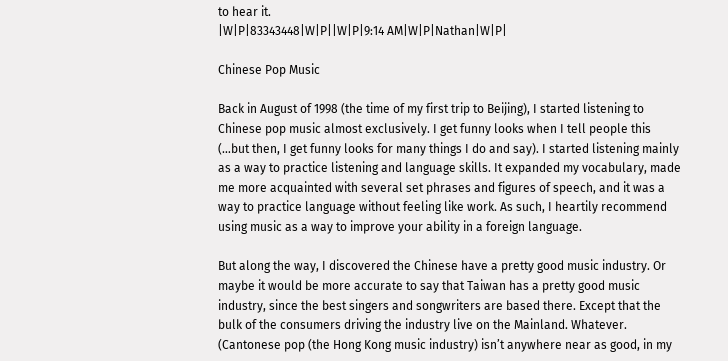to hear it.
|W|P|83343448|W|P||W|P|9:14 AM|W|P|Nathan|W|P|

Chinese Pop Music

Back in August of 1998 (the time of my first trip to Beijing), I started listening to Chinese pop music almost exclusively. I get funny looks when I tell people this (…but then, I get funny looks for many things I do and say). I started listening mainly as a way to practice listening and language skills. It expanded my vocabulary, made me more acquainted with several set phrases and figures of speech, and it was a way to practice language without feeling like work. As such, I heartily recommend using music as a way to improve your ability in a foreign language.

But along the way, I discovered the Chinese have a pretty good music industry. Or maybe it would be more accurate to say that Taiwan has a pretty good music industry, since the best singers and songwriters are based there. Except that the bulk of the consumers driving the industry live on the Mainland. Whatever. (Cantonese pop (the Hong Kong music industry) isn’t anywhere near as good, in my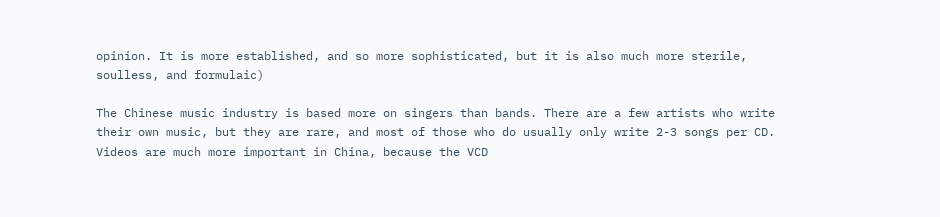opinion. It is more established, and so more sophisticated, but it is also much more sterile, soulless, and formulaic)

The Chinese music industry is based more on singers than bands. There are a few artists who write their own music, but they are rare, and most of those who do usually only write 2-3 songs per CD. Videos are much more important in China, because the VCD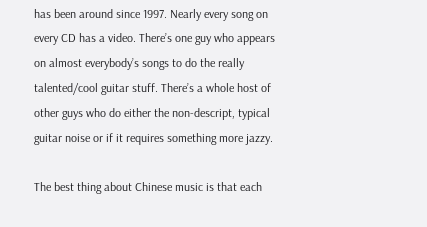has been around since 1997. Nearly every song on every CD has a video. There’s one guy who appears on almost everybody’s songs to do the really talented/cool guitar stuff. There’s a whole host of other guys who do either the non-descript, typical guitar noise or if it requires something more jazzy.

The best thing about Chinese music is that each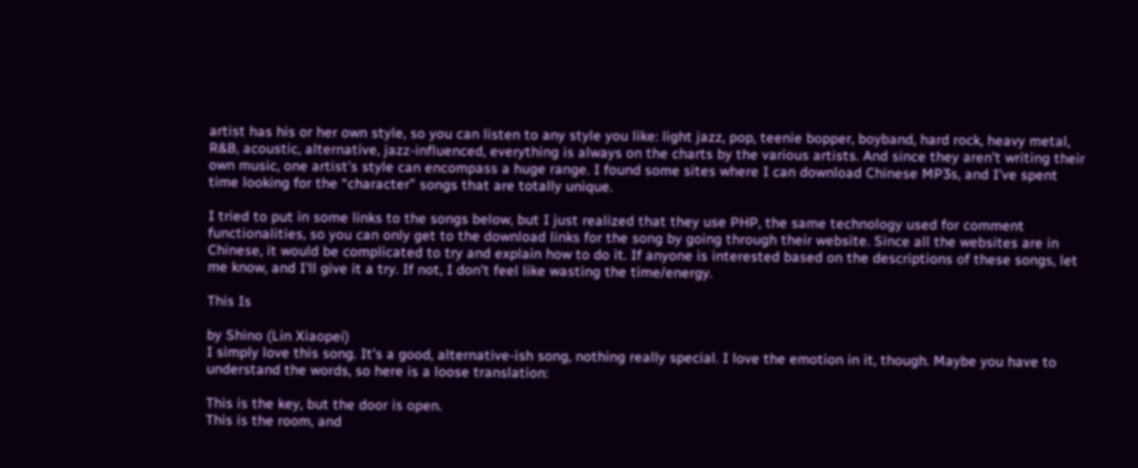artist has his or her own style, so you can listen to any style you like: light jazz, pop, teenie bopper, boyband, hard rock, heavy metal, R&B, acoustic, alternative, jazz-influenced, everything is always on the charts by the various artists. And since they aren’t writing their own music, one artist’s style can encompass a huge range. I found some sites where I can download Chinese MP3s, and I’ve spent time looking for the “character” songs that are totally unique.

I tried to put in some links to the songs below, but I just realized that they use PHP, the same technology used for comment functionalities, so you can only get to the download links for the song by going through their website. Since all the websites are in Chinese, it would be complicated to try and explain how to do it. If anyone is interested based on the descriptions of these songs, let me know, and I'll give it a try. If not, I don't feel like wasting the time/energy.

This Is

by Shino (Lin Xiaopei)
I simply love this song. It’s a good, alternative-ish song, nothing really special. I love the emotion in it, though. Maybe you have to understand the words, so here is a loose translation:

This is the key, but the door is open.
This is the room, and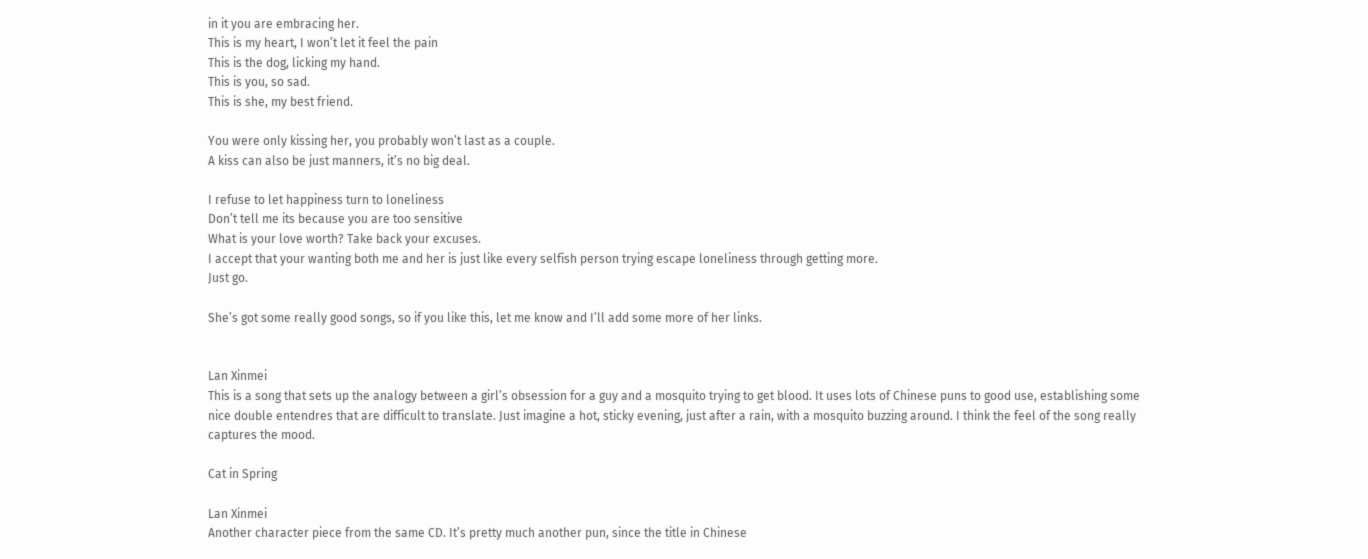in it you are embracing her.
This is my heart, I won’t let it feel the pain
This is the dog, licking my hand.
This is you, so sad.
This is she, my best friend.

You were only kissing her, you probably won’t last as a couple.
A kiss can also be just manners, it’s no big deal.

I refuse to let happiness turn to loneliness
Don’t tell me its because you are too sensitive
What is your love worth? Take back your excuses.
I accept that your wanting both me and her is just like every selfish person trying escape loneliness through getting more.
Just go.

She’s got some really good songs, so if you like this, let me know and I’ll add some more of her links.


Lan Xinmei
This is a song that sets up the analogy between a girl’s obsession for a guy and a mosquito trying to get blood. It uses lots of Chinese puns to good use, establishing some nice double entendres that are difficult to translate. Just imagine a hot, sticky evening, just after a rain, with a mosquito buzzing around. I think the feel of the song really captures the mood.

Cat in Spring

Lan Xinmei
Another character piece from the same CD. It’s pretty much another pun, since the title in Chinese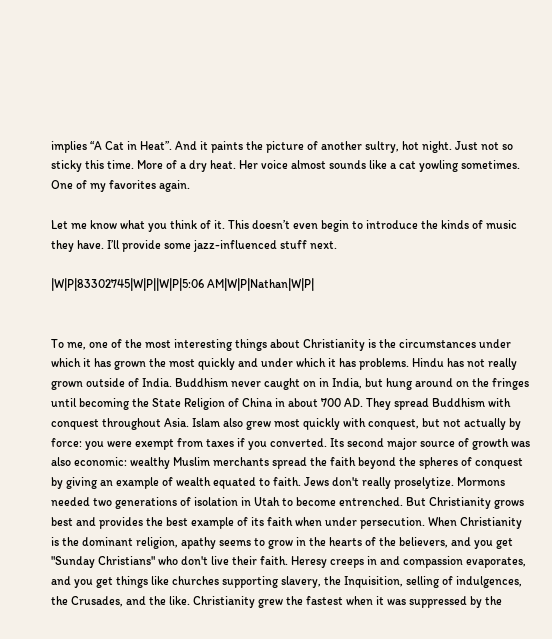implies “A Cat in Heat”. And it paints the picture of another sultry, hot night. Just not so sticky this time. More of a dry heat. Her voice almost sounds like a cat yowling sometimes. One of my favorites again.

Let me know what you think of it. This doesn’t even begin to introduce the kinds of music they have. I’ll provide some jazz-influenced stuff next.

|W|P|83302745|W|P||W|P|5:06 AM|W|P|Nathan|W|P|


To me, one of the most interesting things about Christianity is the circumstances under which it has grown the most quickly and under which it has problems. Hindu has not really grown outside of India. Buddhism never caught on in India, but hung around on the fringes until becoming the State Religion of China in about 700 AD. They spread Buddhism with conquest throughout Asia. Islam also grew most quickly with conquest, but not actually by force: you were exempt from taxes if you converted. Its second major source of growth was also economic: wealthy Muslim merchants spread the faith beyond the spheres of conquest by giving an example of wealth equated to faith. Jews don't really proselytize. Mormons needed two generations of isolation in Utah to become entrenched. But Christianity grows best and provides the best example of its faith when under persecution. When Christianity is the dominant religion, apathy seems to grow in the hearts of the believers, and you get "Sunday Christians" who don't live their faith. Heresy creeps in and compassion evaporates, and you get things like churches supporting slavery, the Inquisition, selling of indulgences, the Crusades, and the like. Christianity grew the fastest when it was suppressed by the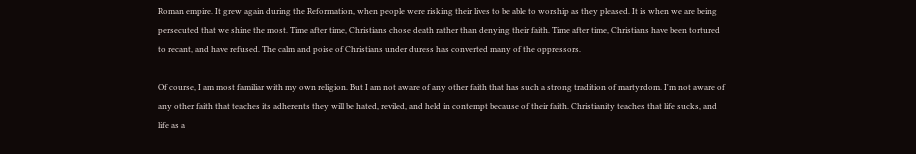Roman empire. It grew again during the Reformation, when people were risking their lives to be able to worship as they pleased. It is when we are being persecuted that we shine the most. Time after time, Christians chose death rather than denying their faith. Time after time, Christians have been tortured to recant, and have refused. The calm and poise of Christians under duress has converted many of the oppressors.

Of course, I am most familiar with my own religion. But I am not aware of any other faith that has such a strong tradition of martyrdom. I'm not aware of any other faith that teaches its adherents they will be hated, reviled, and held in contempt because of their faith. Christianity teaches that life sucks, and life as a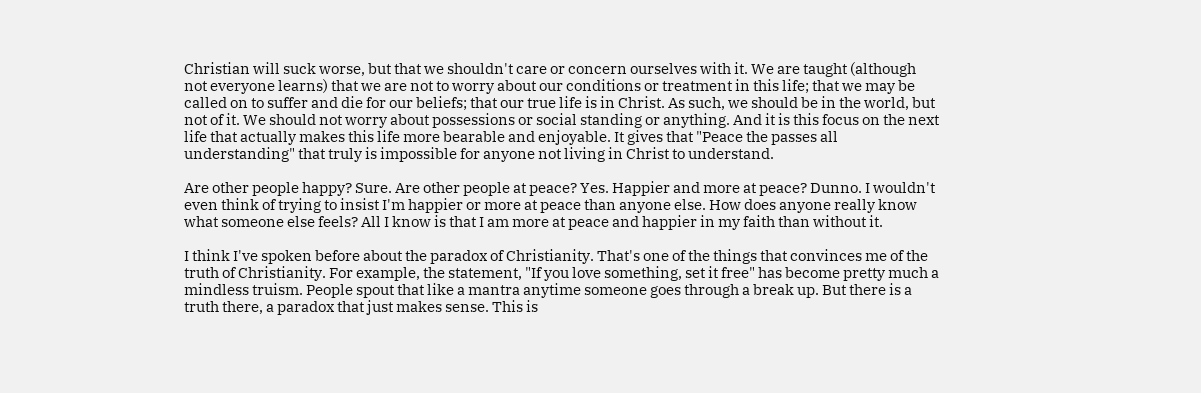Christian will suck worse, but that we shouldn't care or concern ourselves with it. We are taught (although not everyone learns) that we are not to worry about our conditions or treatment in this life; that we may be called on to suffer and die for our beliefs; that our true life is in Christ. As such, we should be in the world, but not of it. We should not worry about possessions or social standing or anything. And it is this focus on the next life that actually makes this life more bearable and enjoyable. It gives that "Peace the passes all understanding" that truly is impossible for anyone not living in Christ to understand.

Are other people happy? Sure. Are other people at peace? Yes. Happier and more at peace? Dunno. I wouldn't even think of trying to insist I'm happier or more at peace than anyone else. How does anyone really know what someone else feels? All I know is that I am more at peace and happier in my faith than without it.

I think I've spoken before about the paradox of Christianity. That's one of the things that convinces me of the truth of Christianity. For example, the statement, "If you love something, set it free" has become pretty much a mindless truism. People spout that like a mantra anytime someone goes through a break up. But there is a truth there, a paradox that just makes sense. This is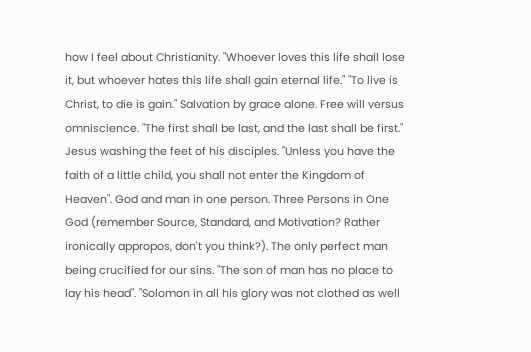how I feel about Christianity. "Whoever loves this life shall lose it, but whoever hates this life shall gain eternal life." "To live is Christ, to die is gain." Salvation by grace alone. Free will versus omniscience. "The first shall be last, and the last shall be first." Jesus washing the feet of his disciples. "Unless you have the faith of a little child, you shall not enter the Kingdom of Heaven". God and man in one person. Three Persons in One God (remember Source, Standard, and Motivation? Rather ironically appropos, don't you think?). The only perfect man being crucified for our sins. "The son of man has no place to lay his head". "Solomon in all his glory was not clothed as well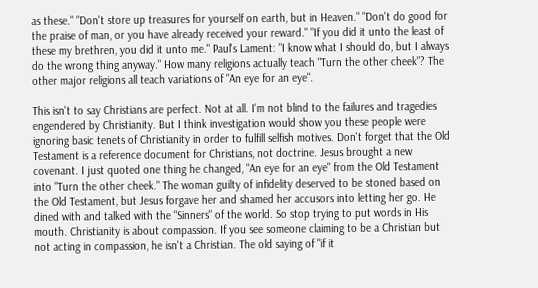as these." "Don't store up treasures for yourself on earth, but in Heaven." "Don't do good for the praise of man, or you have already received your reward." "If you did it unto the least of these my brethren, you did it unto me." Paul's Lament: "I know what I should do, but I always do the wrong thing anyway." How many religions actually teach "Turn the other cheek"? The other major religions all teach variations of "An eye for an eye".

This isn't to say Christians are perfect. Not at all. I'm not blind to the failures and tragedies engendered by Christianity. But I think investigation would show you these people were ignoring basic tenets of Christianity in order to fulfill selfish motives. Don't forget that the Old Testament is a reference document for Christians, not doctrine. Jesus brought a new covenant. I just quoted one thing he changed, "An eye for an eye" from the Old Testament into "Turn the other cheek." The woman guilty of infidelity deserved to be stoned based on the Old Testament, but Jesus forgave her and shamed her accusors into letting her go. He dined with and talked with the "Sinners" of the world. So stop trying to put words in His mouth. Christianity is about compassion. If you see someone claiming to be a Christian but not acting in compassion, he isn't a Christian. The old saying of "if it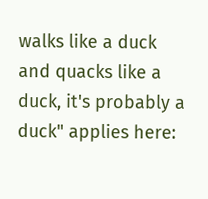walks like a duck and quacks like a duck, it's probably a duck" applies here: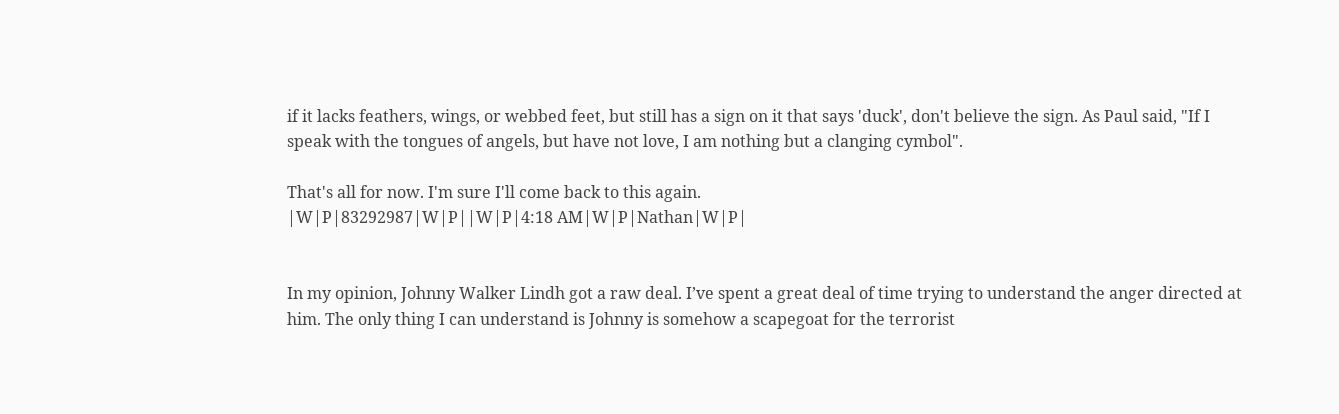if it lacks feathers, wings, or webbed feet, but still has a sign on it that says 'duck', don't believe the sign. As Paul said, "If I speak with the tongues of angels, but have not love, I am nothing but a clanging cymbol".

That's all for now. I'm sure I'll come back to this again.
|W|P|83292987|W|P||W|P|4:18 AM|W|P|Nathan|W|P|


In my opinion, Johnny Walker Lindh got a raw deal. I’ve spent a great deal of time trying to understand the anger directed at him. The only thing I can understand is Johnny is somehow a scapegoat for the terrorist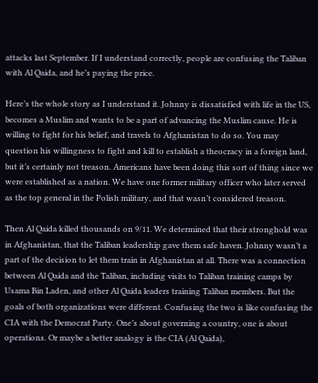attacks last September. If I understand correctly, people are confusing the Taliban with Al Qaida, and he’s paying the price.

Here’s the whole story as I understand it. Johnny is dissatisfied with life in the US, becomes a Muslim and wants to be a part of advancing the Muslim cause. He is willing to fight for his belief, and travels to Afghanistan to do so. You may question his willingness to fight and kill to establish a theocracy in a foreign land, but it’s certainly not treason. Americans have been doing this sort of thing since we were established as a nation. We have one former military officer who later served as the top general in the Polish military, and that wasn’t considered treason.

Then Al Qaida killed thousands on 9/11. We determined that their stronghold was in Afghanistan, that the Taliban leadership gave them safe haven. Johnny wasn’t a part of the decision to let them train in Afghanistan at all. There was a connection between Al Qaida and the Taliban, including visits to Taliban training camps by Usama Bin Laden, and other Al Qaida leaders training Taliban members. But the goals of both organizations were different. Confusing the two is like confusing the CIA with the Democrat Party. One’s about governing a country, one is about operations. Or maybe a better analogy is the CIA (Al Qaida),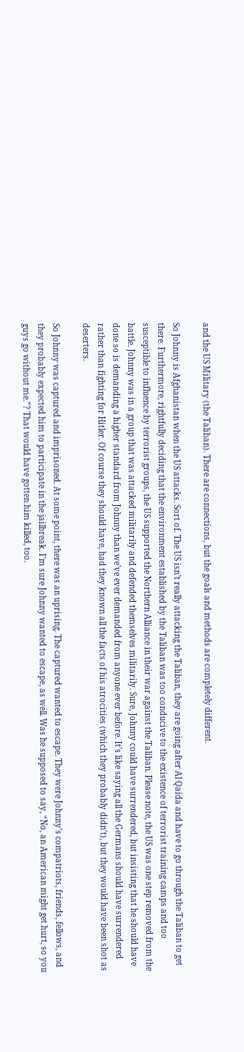and the US Military (the Taliban). There are connections, but the goals and methods are completely different.

So Johnny is Afghanistan when the US attacks. Sort of. The US isn’t really attacking the Taliban, they are going after Al Qaida and have to go through the Taliban to get there. Furthermore, rightfully deciding that the environment established by the Taliban was too conducive to the existence of terrorist training camps and too susceptible to influence by terrorist groups, the US supported the Northern Alliance in their war against the Taliban. Please note, the US was one step removed from the battle. Johnny was in a group that was attacked militarily and defended themselves militarily. Sure, Johnny could have surrendered, but insisting that he should have done so is demanding a higher standard from Johnny than we’ve ever demanded from anyone ever before. It’s like saying all the Germans should have surrendered rather than fighting for Hitler. Of course they should have, had they known all the facts of his atrocities (which they probably didn’t), but they would have been shot as deserters.

So Johnny was captured and imprisoned. At some point, there was an uprising. The captured wanted to escape. They were Johnny’s compatriots, friends, fellows, and they probably expected him to participate in the jailbreak. I’m sure Johnny wanted to escape, as well. Was he supposed to say, “No, an American might get hurt, so you guys go without me.”? That would have gotten him killed, too.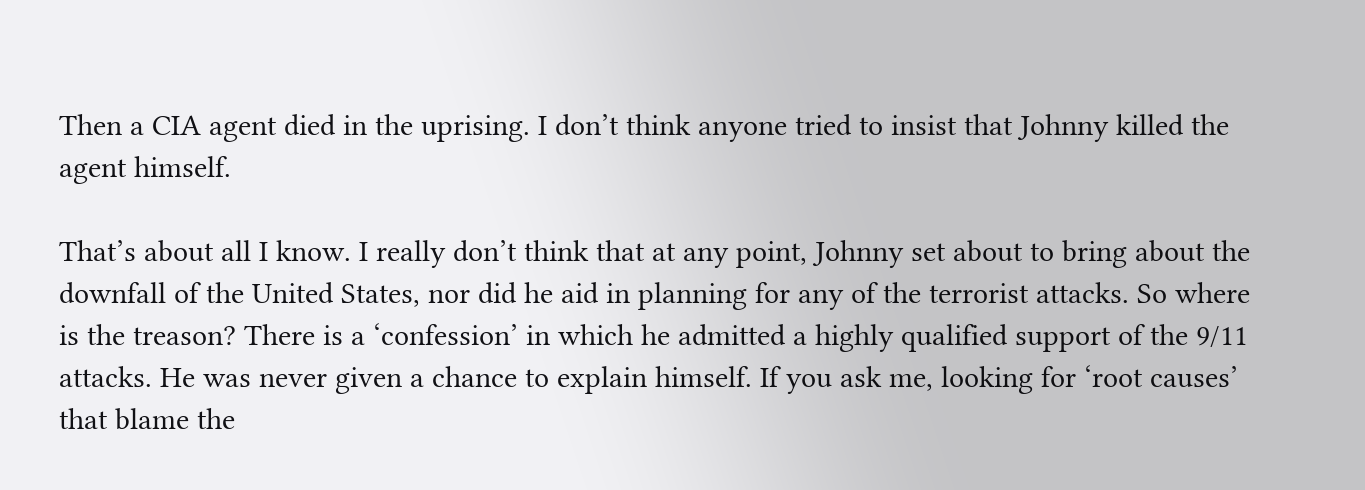Then a CIA agent died in the uprising. I don’t think anyone tried to insist that Johnny killed the agent himself.

That’s about all I know. I really don’t think that at any point, Johnny set about to bring about the downfall of the United States, nor did he aid in planning for any of the terrorist attacks. So where is the treason? There is a ‘confession’ in which he admitted a highly qualified support of the 9/11 attacks. He was never given a chance to explain himself. If you ask me, looking for ‘root causes’ that blame the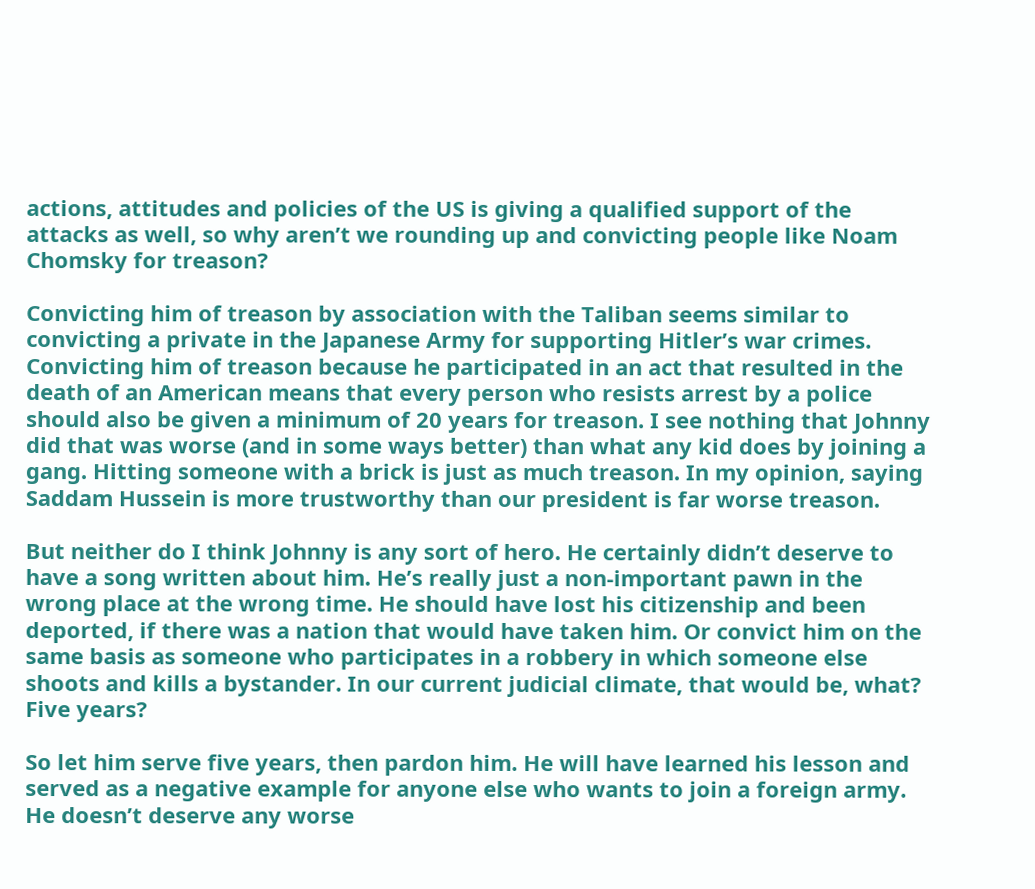actions, attitudes and policies of the US is giving a qualified support of the attacks as well, so why aren’t we rounding up and convicting people like Noam Chomsky for treason?

Convicting him of treason by association with the Taliban seems similar to convicting a private in the Japanese Army for supporting Hitler’s war crimes. Convicting him of treason because he participated in an act that resulted in the death of an American means that every person who resists arrest by a police should also be given a minimum of 20 years for treason. I see nothing that Johnny did that was worse (and in some ways better) than what any kid does by joining a gang. Hitting someone with a brick is just as much treason. In my opinion, saying Saddam Hussein is more trustworthy than our president is far worse treason.

But neither do I think Johnny is any sort of hero. He certainly didn’t deserve to have a song written about him. He’s really just a non-important pawn in the wrong place at the wrong time. He should have lost his citizenship and been deported, if there was a nation that would have taken him. Or convict him on the same basis as someone who participates in a robbery in which someone else shoots and kills a bystander. In our current judicial climate, that would be, what? Five years?

So let him serve five years, then pardon him. He will have learned his lesson and served as a negative example for anyone else who wants to join a foreign army. He doesn’t deserve any worse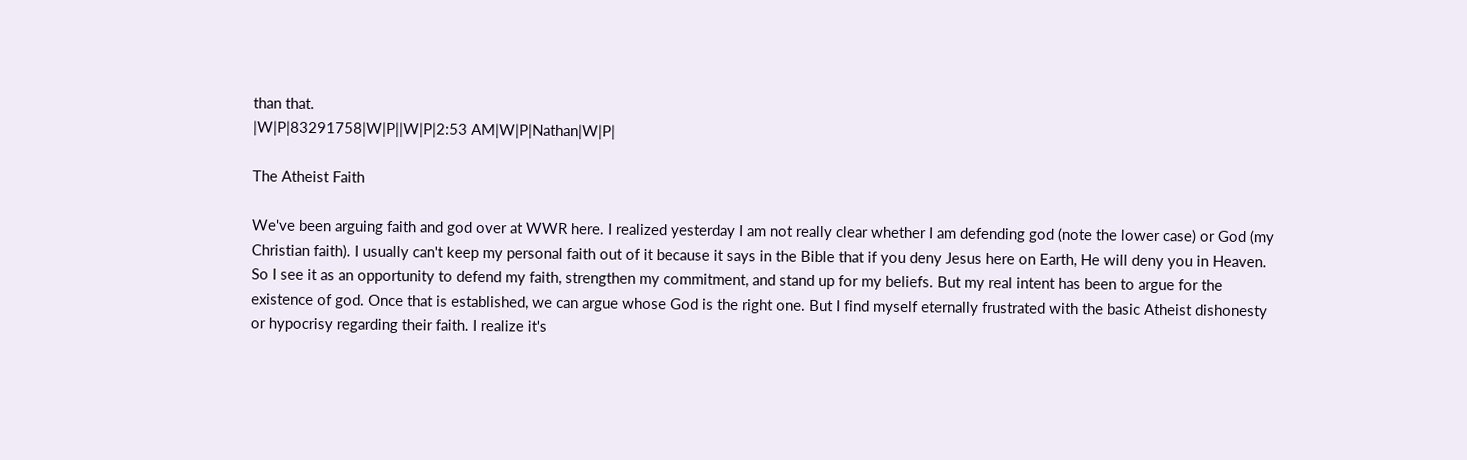than that.
|W|P|83291758|W|P||W|P|2:53 AM|W|P|Nathan|W|P|

The Atheist Faith

We've been arguing faith and god over at WWR here. I realized yesterday I am not really clear whether I am defending god (note the lower case) or God (my Christian faith). I usually can't keep my personal faith out of it because it says in the Bible that if you deny Jesus here on Earth, He will deny you in Heaven. So I see it as an opportunity to defend my faith, strengthen my commitment, and stand up for my beliefs. But my real intent has been to argue for the existence of god. Once that is established, we can argue whose God is the right one. But I find myself eternally frustrated with the basic Atheist dishonesty or hypocrisy regarding their faith. I realize it's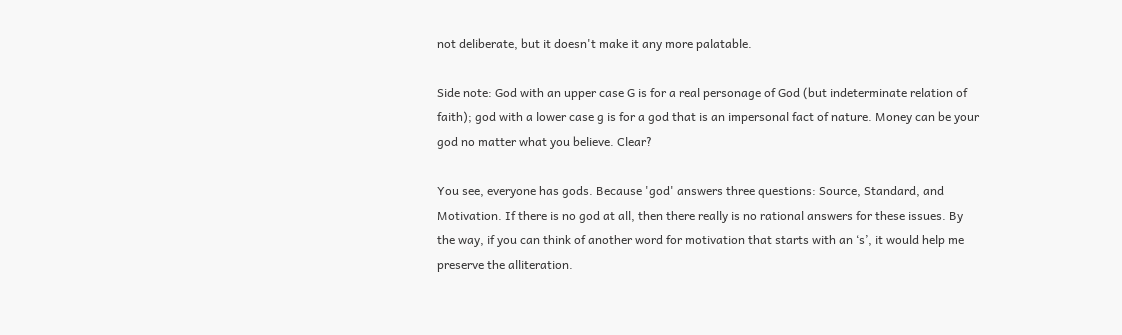not deliberate, but it doesn't make it any more palatable.

Side note: God with an upper case G is for a real personage of God (but indeterminate relation of faith); god with a lower case g is for a god that is an impersonal fact of nature. Money can be your god no matter what you believe. Clear?

You see, everyone has gods. Because 'god' answers three questions: Source, Standard, and Motivation. If there is no god at all, then there really is no rational answers for these issues. By the way, if you can think of another word for motivation that starts with an ‘s’, it would help me preserve the alliteration.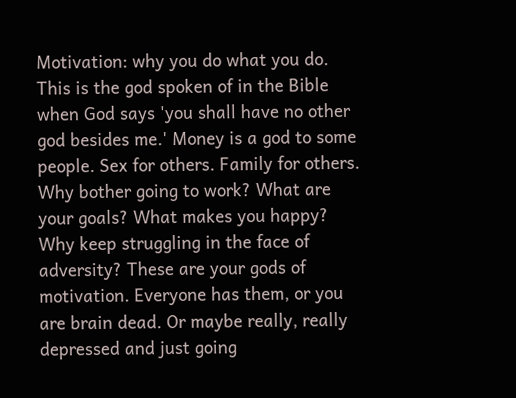Motivation: why you do what you do. This is the god spoken of in the Bible when God says 'you shall have no other god besides me.' Money is a god to some people. Sex for others. Family for others. Why bother going to work? What are your goals? What makes you happy? Why keep struggling in the face of adversity? These are your gods of motivation. Everyone has them, or you are brain dead. Or maybe really, really depressed and just going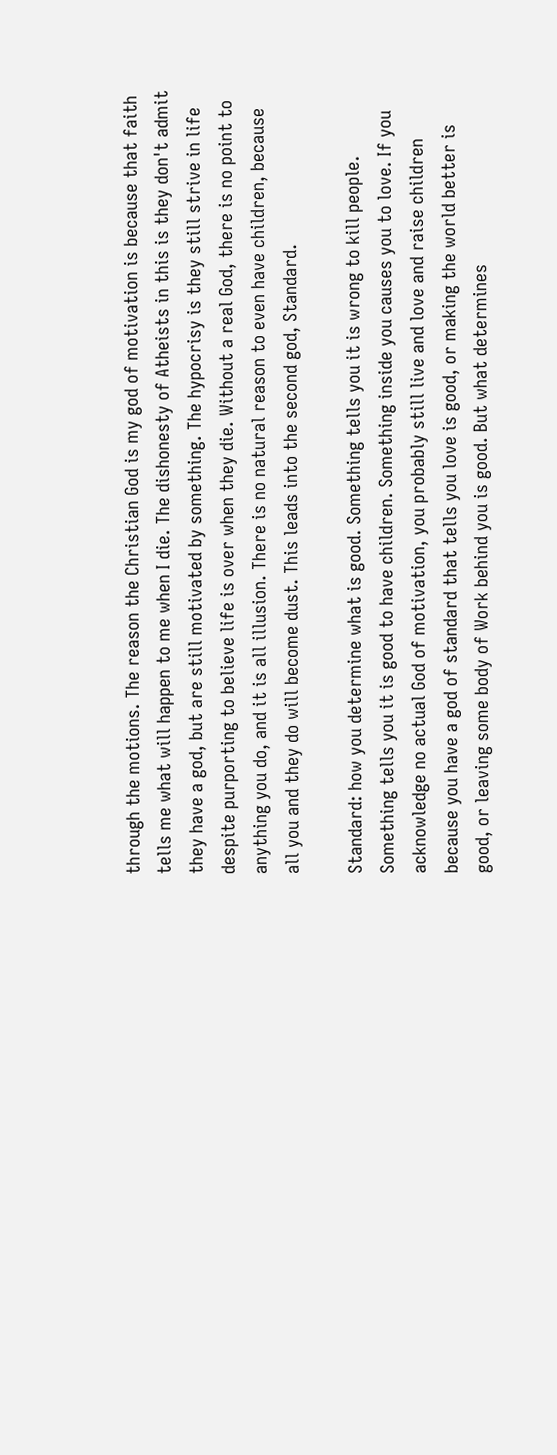through the motions. The reason the Christian God is my god of motivation is because that faith tells me what will happen to me when I die. The dishonesty of Atheists in this is they don't admit they have a god, but are still motivated by something. The hypocrisy is they still strive in life despite purporting to believe life is over when they die. Without a real God, there is no point to anything you do, and it is all illusion. There is no natural reason to even have children, because all you and they do will become dust. This leads into the second god, Standard.

Standard: how you determine what is good. Something tells you it is wrong to kill people. Something tells you it is good to have children. Something inside you causes you to love. If you acknowledge no actual God of motivation, you probably still live and love and raise children because you have a god of standard that tells you love is good, or making the world better is good, or leaving some body of Work behind you is good. But what determines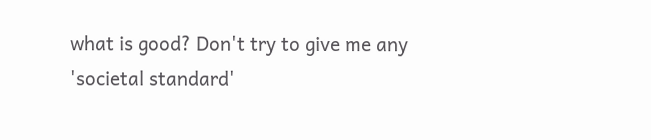what is good? Don't try to give me any 'societal standard'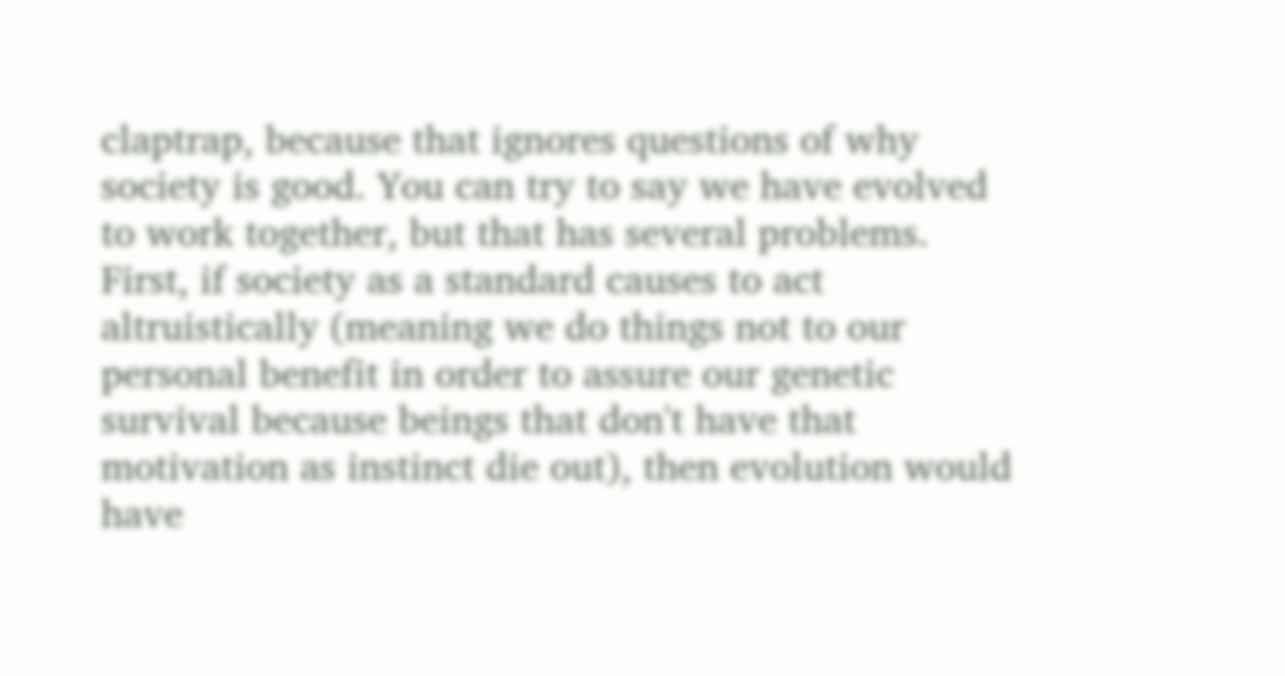claptrap, because that ignores questions of why society is good. You can try to say we have evolved to work together, but that has several problems. First, if society as a standard causes to act altruistically (meaning we do things not to our personal benefit in order to assure our genetic survival because beings that don't have that motivation as instinct die out), then evolution would have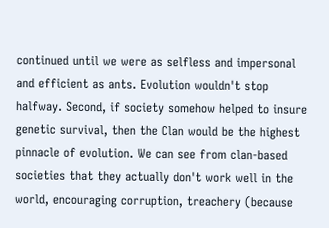continued until we were as selfless and impersonal and efficient as ants. Evolution wouldn't stop halfway. Second, if society somehow helped to insure genetic survival, then the Clan would be the highest pinnacle of evolution. We can see from clan-based societies that they actually don't work well in the world, encouraging corruption, treachery (because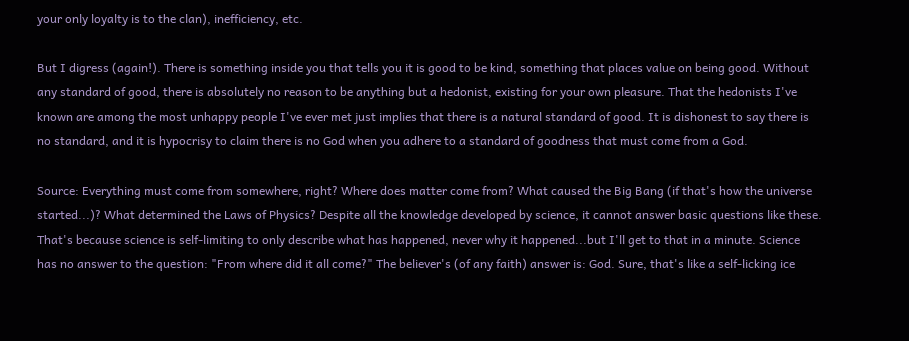your only loyalty is to the clan), inefficiency, etc.

But I digress (again!). There is something inside you that tells you it is good to be kind, something that places value on being good. Without any standard of good, there is absolutely no reason to be anything but a hedonist, existing for your own pleasure. That the hedonists I've known are among the most unhappy people I've ever met just implies that there is a natural standard of good. It is dishonest to say there is no standard, and it is hypocrisy to claim there is no God when you adhere to a standard of goodness that must come from a God.

Source: Everything must come from somewhere, right? Where does matter come from? What caused the Big Bang (if that's how the universe started...)? What determined the Laws of Physics? Despite all the knowledge developed by science, it cannot answer basic questions like these. That's because science is self-limiting to only describe what has happened, never why it happened...but I'll get to that in a minute. Science has no answer to the question: "From where did it all come?" The believer's (of any faith) answer is: God. Sure, that's like a self-licking ice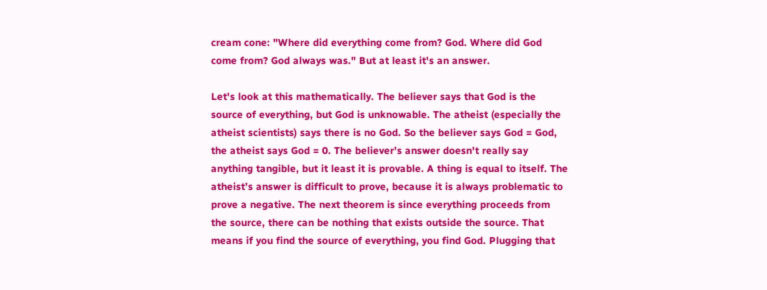cream cone: "Where did everything come from? God. Where did God come from? God always was." But at least it's an answer.

Let's look at this mathematically. The believer says that God is the source of everything, but God is unknowable. The atheist (especially the atheist scientists) says there is no God. So the believer says God = God, the atheist says God = 0. The believer’s answer doesn't really say anything tangible, but it least it is provable. A thing is equal to itself. The atheist’s answer is difficult to prove, because it is always problematic to prove a negative. The next theorem is since everything proceeds from the source, there can be nothing that exists outside the source. That means if you find the source of everything, you find God. Plugging that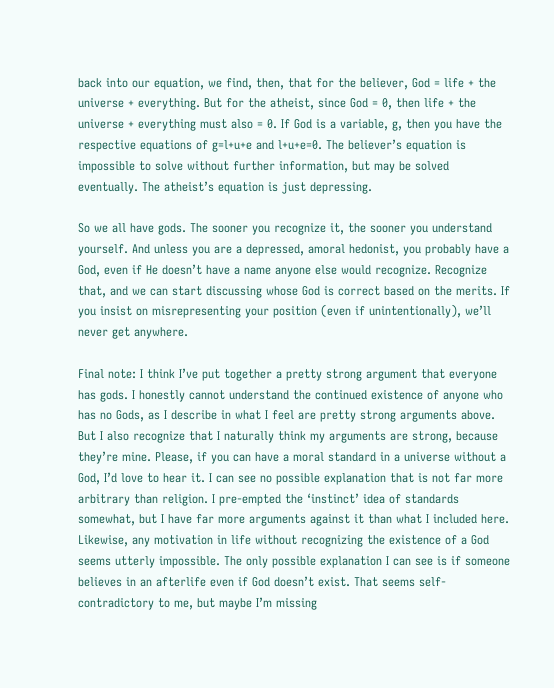back into our equation, we find, then, that for the believer, God = life + the universe + everything. But for the atheist, since God = 0, then life + the universe + everything must also = 0. If God is a variable, g, then you have the respective equations of g=l+u+e and l+u+e=0. The believer’s equation is impossible to solve without further information, but may be solved eventually. The atheist’s equation is just depressing.

So we all have gods. The sooner you recognize it, the sooner you understand yourself. And unless you are a depressed, amoral hedonist, you probably have a God, even if He doesn’t have a name anyone else would recognize. Recognize that, and we can start discussing whose God is correct based on the merits. If you insist on misrepresenting your position (even if unintentionally), we’ll never get anywhere.

Final note: I think I’ve put together a pretty strong argument that everyone has gods. I honestly cannot understand the continued existence of anyone who has no Gods, as I describe in what I feel are pretty strong arguments above. But I also recognize that I naturally think my arguments are strong, because they’re mine. Please, if you can have a moral standard in a universe without a God, I’d love to hear it. I can see no possible explanation that is not far more arbitrary than religion. I pre-empted the ‘instinct’ idea of standards somewhat, but I have far more arguments against it than what I included here. Likewise, any motivation in life without recognizing the existence of a God seems utterly impossible. The only possible explanation I can see is if someone believes in an afterlife even if God doesn’t exist. That seems self-contradictory to me, but maybe I’m missing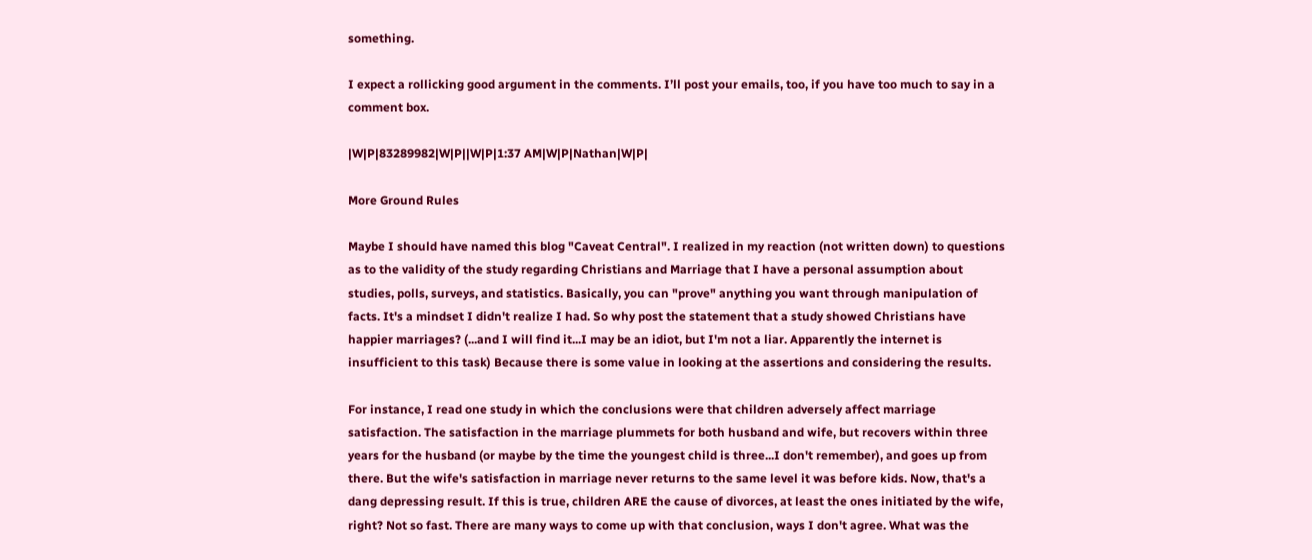something.

I expect a rollicking good argument in the comments. I’ll post your emails, too, if you have too much to say in a comment box.

|W|P|83289982|W|P||W|P|1:37 AM|W|P|Nathan|W|P|

More Ground Rules

Maybe I should have named this blog "Caveat Central". I realized in my reaction (not written down) to questions as to the validity of the study regarding Christians and Marriage that I have a personal assumption about studies, polls, surveys, and statistics. Basically, you can "prove" anything you want through manipulation of facts. It's a mindset I didn't realize I had. So why post the statement that a study showed Christians have happier marriages? (...and I will find it...I may be an idiot, but I'm not a liar. Apparently the internet is insufficient to this task) Because there is some value in looking at the assertions and considering the results.

For instance, I read one study in which the conclusions were that children adversely affect marriage satisfaction. The satisfaction in the marriage plummets for both husband and wife, but recovers within three years for the husband (or maybe by the time the youngest child is three...I don't remember), and goes up from there. But the wife's satisfaction in marriage never returns to the same level it was before kids. Now, that's a dang depressing result. If this is true, children ARE the cause of divorces, at least the ones initiated by the wife, right? Not so fast. There are many ways to come up with that conclusion, ways I don't agree. What was the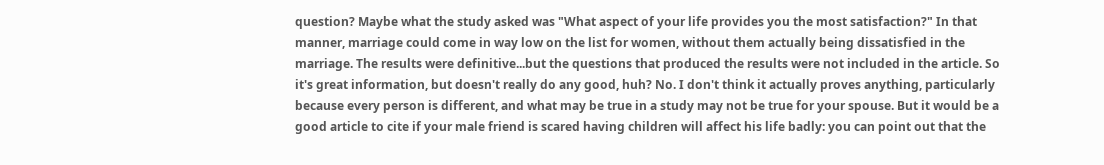question? Maybe what the study asked was "What aspect of your life provides you the most satisfaction?" In that manner, marriage could come in way low on the list for women, without them actually being dissatisfied in the marriage. The results were definitive...but the questions that produced the results were not included in the article. So it's great information, but doesn't really do any good, huh? No. I don't think it actually proves anything, particularly because every person is different, and what may be true in a study may not be true for your spouse. But it would be a good article to cite if your male friend is scared having children will affect his life badly: you can point out that the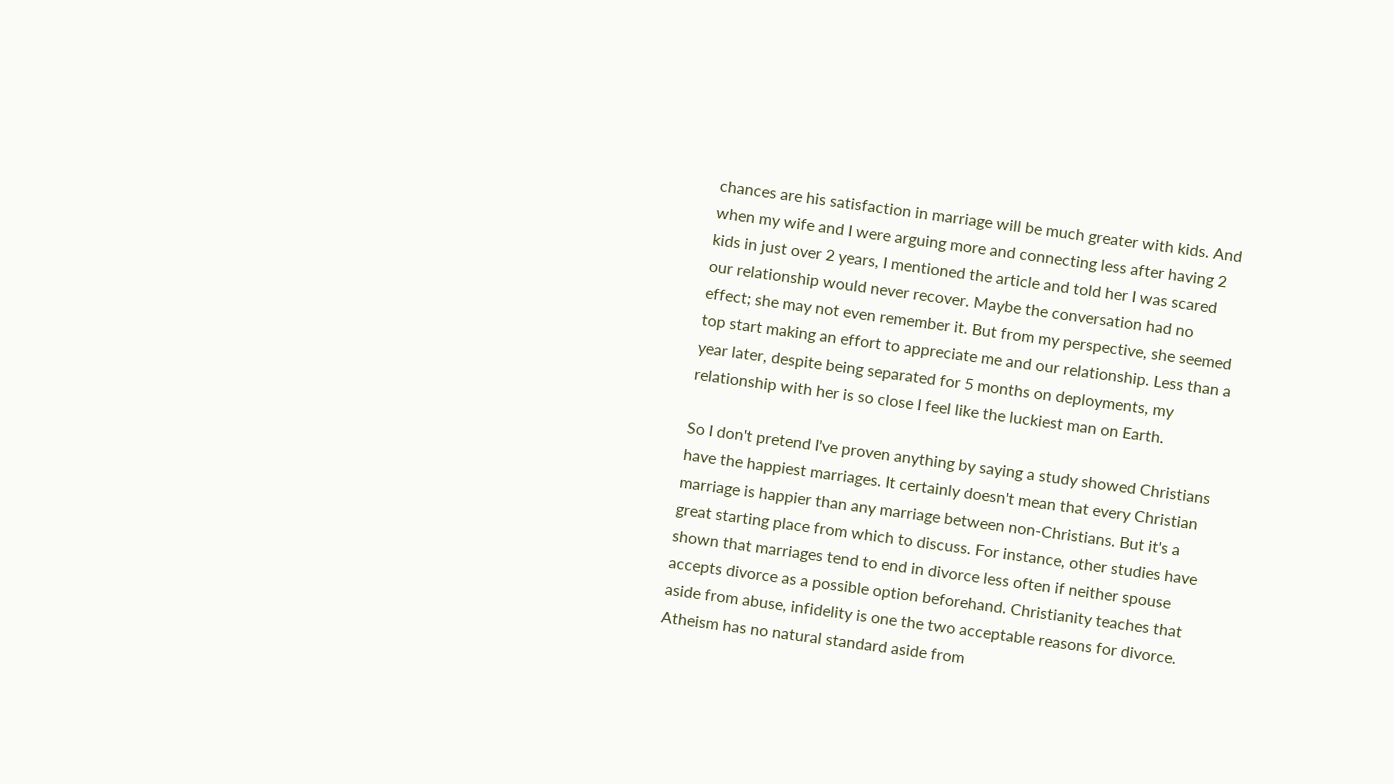chances are his satisfaction in marriage will be much greater with kids. And when my wife and I were arguing more and connecting less after having 2 kids in just over 2 years, I mentioned the article and told her I was scared our relationship would never recover. Maybe the conversation had no effect; she may not even remember it. But from my perspective, she seemed top start making an effort to appreciate me and our relationship. Less than a year later, despite being separated for 5 months on deployments, my relationship with her is so close I feel like the luckiest man on Earth.

So I don't pretend I've proven anything by saying a study showed Christians have the happiest marriages. It certainly doesn't mean that every Christian marriage is happier than any marriage between non-Christians. But it's a great starting place from which to discuss. For instance, other studies have shown that marriages tend to end in divorce less often if neither spouse accepts divorce as a possible option beforehand. Christianity teaches that aside from abuse, infidelity is one the two acceptable reasons for divorce. Atheism has no natural standard aside from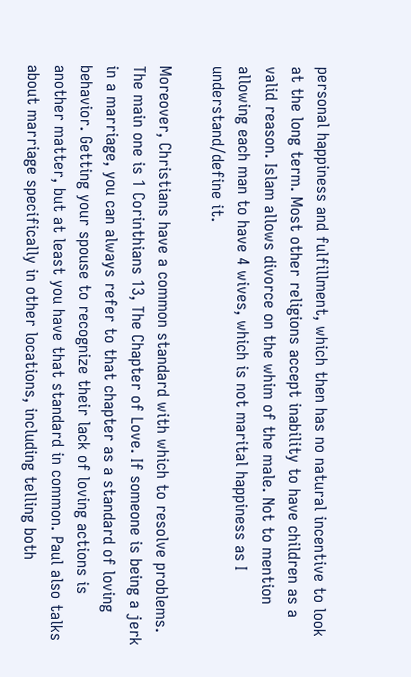personal happiness and fulfillment, which then has no natural incentive to look at the long term. Most other religions accept inability to have children as a valid reason. Islam allows divorce on the whim of the male. Not to mention allowing each man to have 4 wives, which is not marital happiness as I understand/define it.

Moreover, Christians have a common standard with which to resolve problems. The main one is 1 Corinthians 13, The Chapter of Love. If someone is being a jerk in a marriage, you can always refer to that chapter as a standard of loving behavior. Getting your spouse to recognize their lack of loving actions is another matter, but at least you have that standard in common. Paul also talks about marriage specifically in other locations, including telling both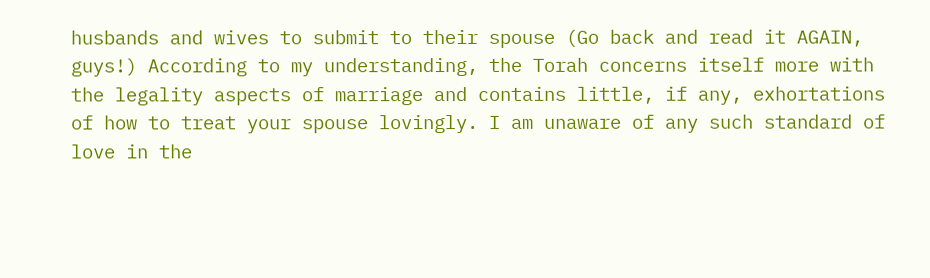husbands and wives to submit to their spouse (Go back and read it AGAIN, guys!) According to my understanding, the Torah concerns itself more with the legality aspects of marriage and contains little, if any, exhortations of how to treat your spouse lovingly. I am unaware of any such standard of love in the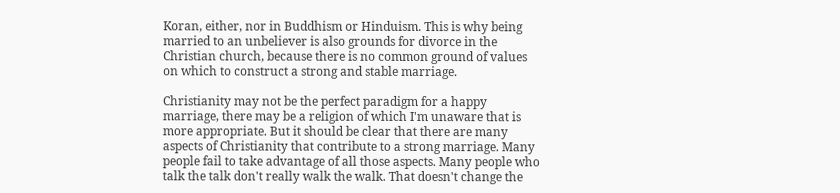Koran, either, nor in Buddhism or Hinduism. This is why being married to an unbeliever is also grounds for divorce in the Christian church, because there is no common ground of values on which to construct a strong and stable marriage.

Christianity may not be the perfect paradigm for a happy marriage, there may be a religion of which I'm unaware that is more appropriate. But it should be clear that there are many aspects of Christianity that contribute to a strong marriage. Many people fail to take advantage of all those aspects. Many people who talk the talk don't really walk the walk. That doesn't change the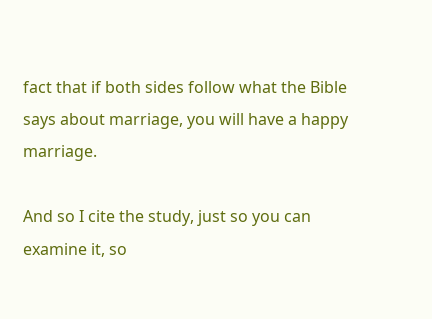fact that if both sides follow what the Bible says about marriage, you will have a happy marriage.

And so I cite the study, just so you can examine it, so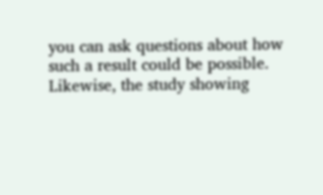you can ask questions about how such a result could be possible. Likewise, the study showing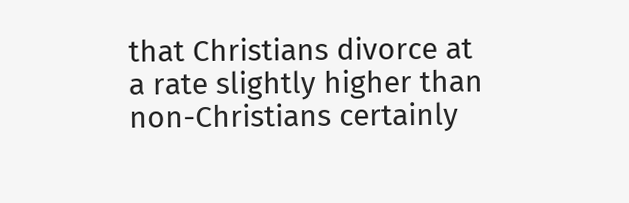that Christians divorce at a rate slightly higher than non-Christians certainly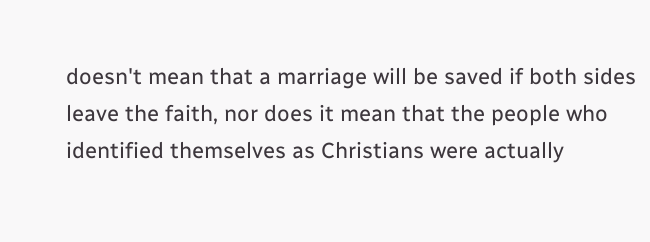doesn't mean that a marriage will be saved if both sides leave the faith, nor does it mean that the people who identified themselves as Christians were actually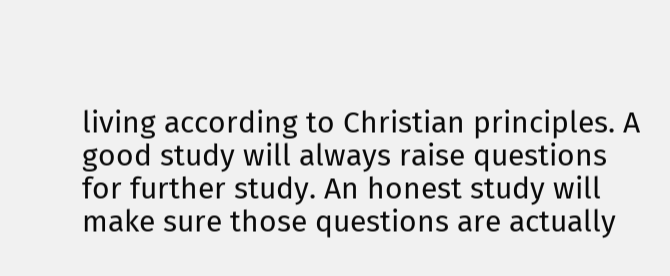living according to Christian principles. A good study will always raise questions for further study. An honest study will make sure those questions are actually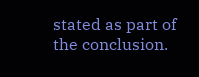stated as part of the conclusion.